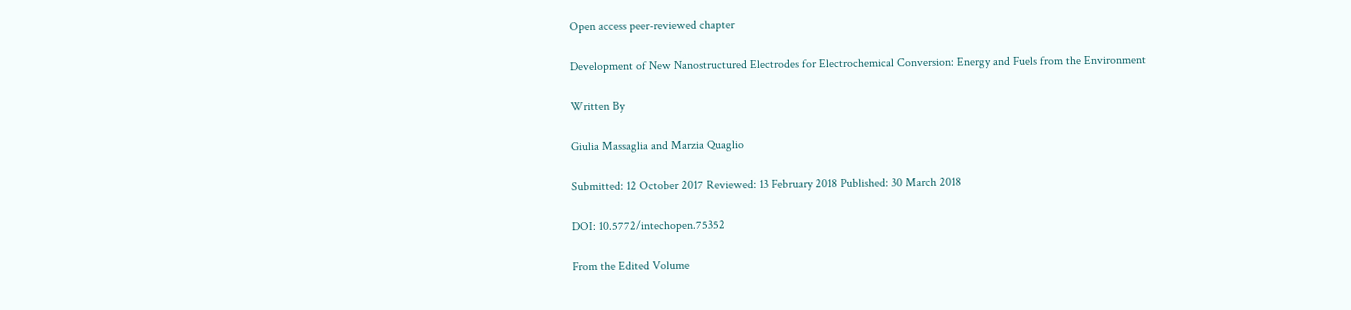Open access peer-reviewed chapter

Development of New Nanostructured Electrodes for Electrochemical Conversion: Energy and Fuels from the Environment

Written By

Giulia Massaglia and Marzia Quaglio

Submitted: 12 October 2017 Reviewed: 13 February 2018 Published: 30 March 2018

DOI: 10.5772/intechopen.75352

From the Edited Volume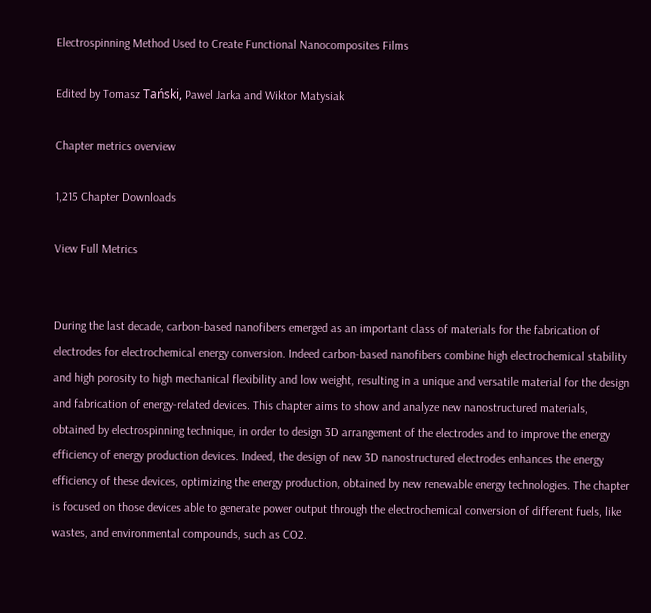Electrospinning Method Used to Create Functional Nanocomposites Films

Edited by Tomasz Tański, Pawel Jarka and Wiktor Matysiak

Chapter metrics overview

1,215 Chapter Downloads

View Full Metrics


During the last decade, carbon-based nanofibers emerged as an important class of materials for the fabrication of electrodes for electrochemical energy conversion. Indeed carbon-based nanofibers combine high electrochemical stability and high porosity to high mechanical flexibility and low weight, resulting in a unique and versatile material for the design and fabrication of energy-related devices. This chapter aims to show and analyze new nanostructured materials, obtained by electrospinning technique, in order to design 3D arrangement of the electrodes and to improve the energy efficiency of energy production devices. Indeed, the design of new 3D nanostructured electrodes enhances the energy efficiency of these devices, optimizing the energy production, obtained by new renewable energy technologies. The chapter is focused on those devices able to generate power output through the electrochemical conversion of different fuels, like wastes, and environmental compounds, such as CO2.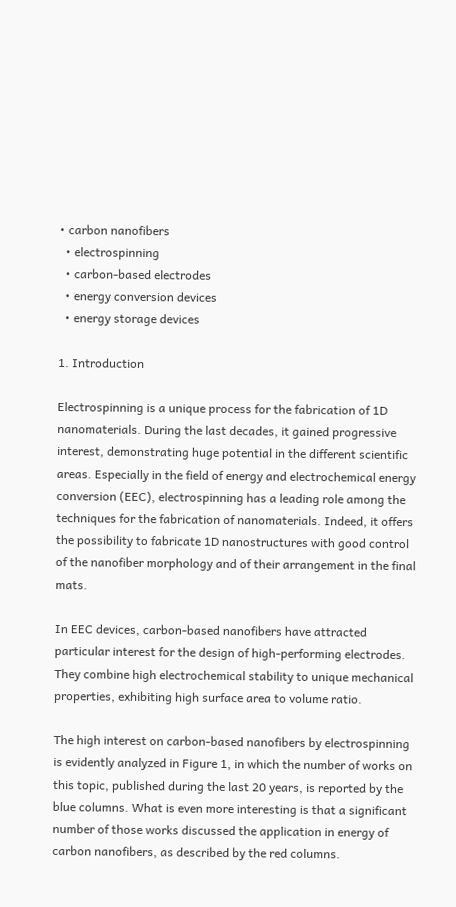• carbon nanofibers
  • electrospinning
  • carbon-based electrodes
  • energy conversion devices
  • energy storage devices

1. Introduction

Electrospinning is a unique process for the fabrication of 1D nanomaterials. During the last decades, it gained progressive interest, demonstrating huge potential in the different scientific areas. Especially in the field of energy and electrochemical energy conversion (EEC), electrospinning has a leading role among the techniques for the fabrication of nanomaterials. Indeed, it offers the possibility to fabricate 1D nanostructures with good control of the nanofiber morphology and of their arrangement in the final mats.

In EEC devices, carbon-based nanofibers have attracted particular interest for the design of high-performing electrodes. They combine high electrochemical stability to unique mechanical properties, exhibiting high surface area to volume ratio.

The high interest on carbon-based nanofibers by electrospinning is evidently analyzed in Figure 1, in which the number of works on this topic, published during the last 20 years, is reported by the blue columns. What is even more interesting is that a significant number of those works discussed the application in energy of carbon nanofibers, as described by the red columns.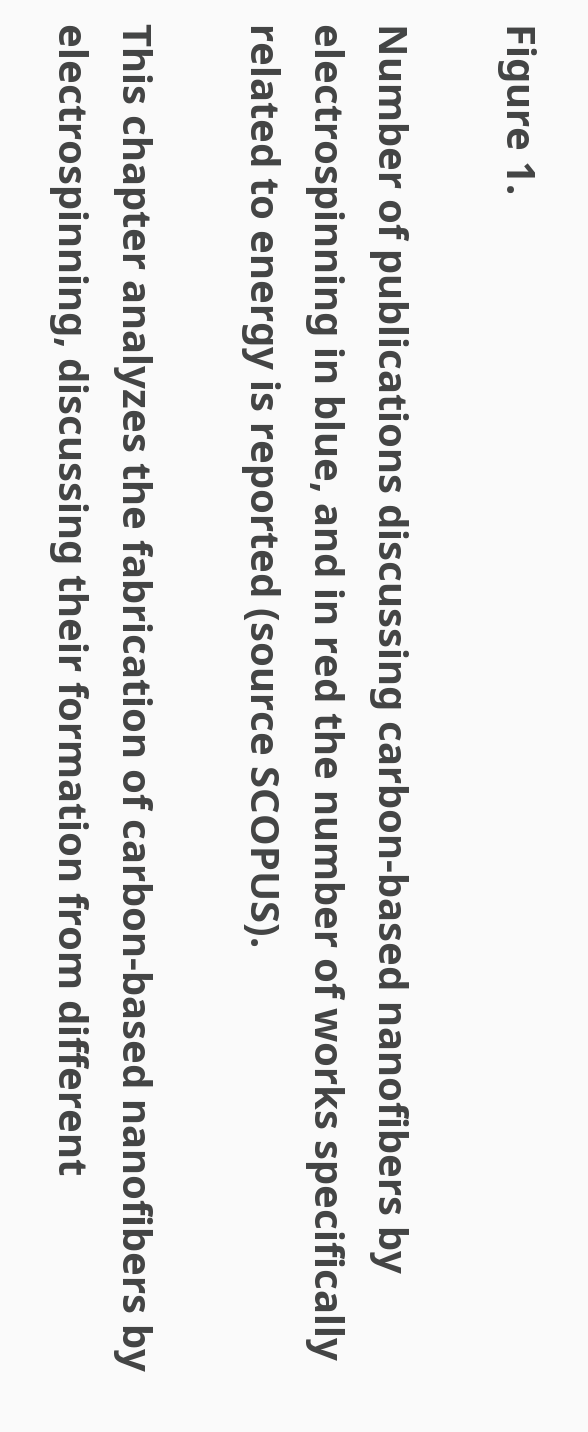Figure 1.

Number of publications discussing carbon-based nanofibers by electrospinning in blue, and in red the number of works specifically related to energy is reported (source SCOPUS).

This chapter analyzes the fabrication of carbon-based nanofibers by electrospinning, discussing their formation from different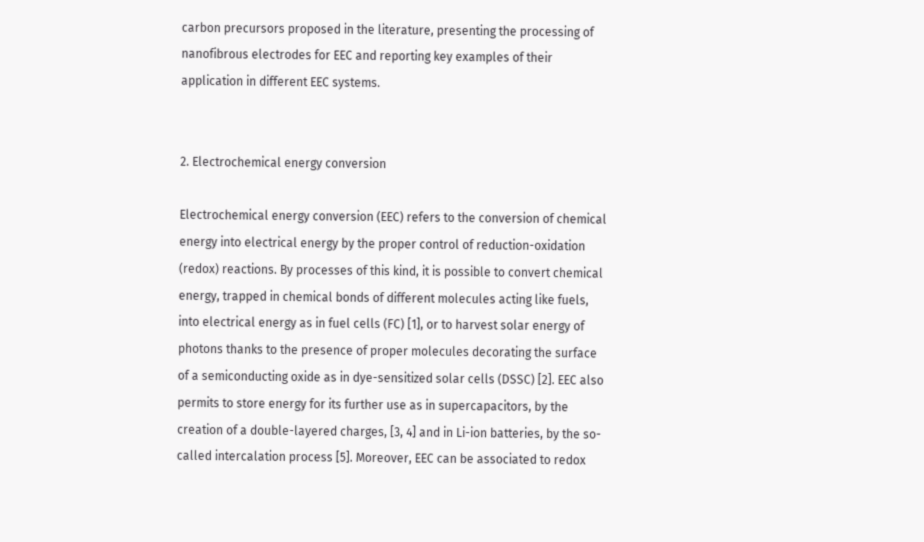carbon precursors proposed in the literature, presenting the processing of nanofibrous electrodes for EEC and reporting key examples of their application in different EEC systems.


2. Electrochemical energy conversion

Electrochemical energy conversion (EEC) refers to the conversion of chemical energy into electrical energy by the proper control of reduction-oxidation (redox) reactions. By processes of this kind, it is possible to convert chemical energy, trapped in chemical bonds of different molecules acting like fuels, into electrical energy as in fuel cells (FC) [1], or to harvest solar energy of photons thanks to the presence of proper molecules decorating the surface of a semiconducting oxide as in dye-sensitized solar cells (DSSC) [2]. EEC also permits to store energy for its further use as in supercapacitors, by the creation of a double-layered charges, [3, 4] and in Li-ion batteries, by the so-called intercalation process [5]. Moreover, EEC can be associated to redox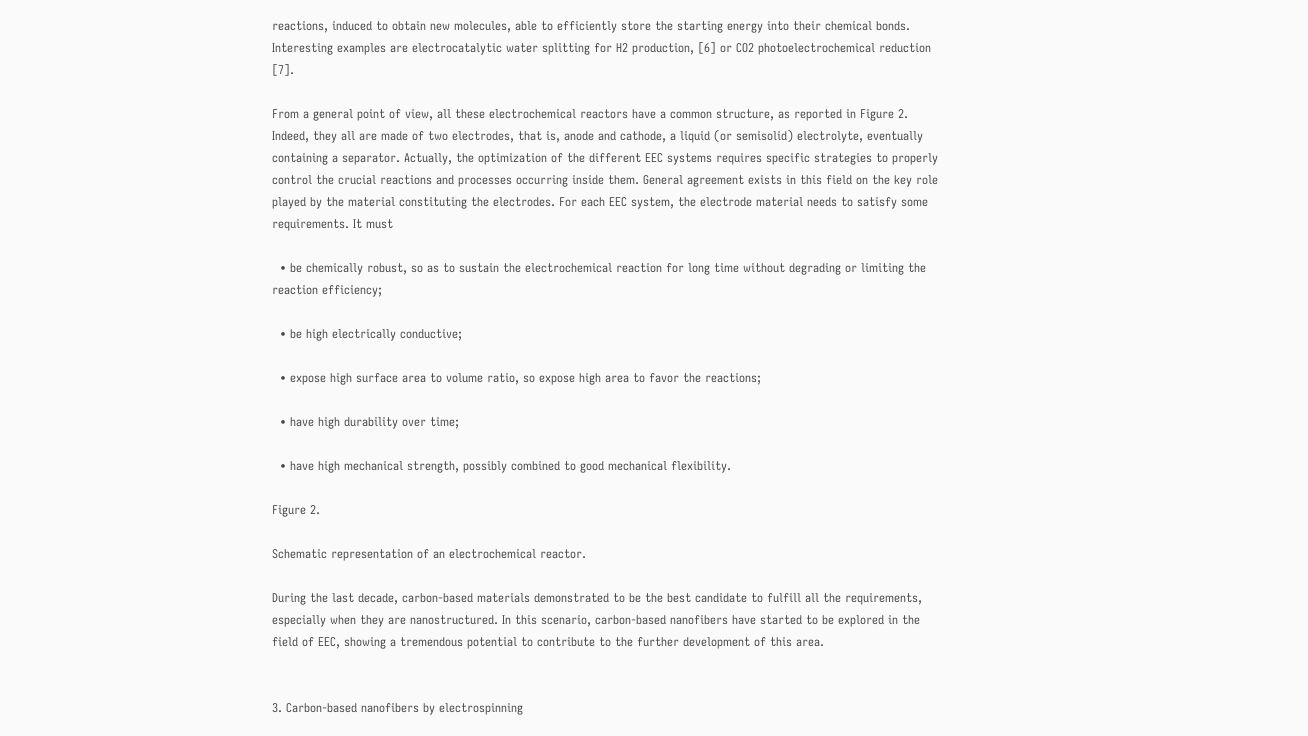reactions, induced to obtain new molecules, able to efficiently store the starting energy into their chemical bonds. Interesting examples are electrocatalytic water splitting for H2 production, [6] or CO2 photoelectrochemical reduction [7].

From a general point of view, all these electrochemical reactors have a common structure, as reported in Figure 2. Indeed, they all are made of two electrodes, that is, anode and cathode, a liquid (or semisolid) electrolyte, eventually containing a separator. Actually, the optimization of the different EEC systems requires specific strategies to properly control the crucial reactions and processes occurring inside them. General agreement exists in this field on the key role played by the material constituting the electrodes. For each EEC system, the electrode material needs to satisfy some requirements. It must

  • be chemically robust, so as to sustain the electrochemical reaction for long time without degrading or limiting the reaction efficiency;

  • be high electrically conductive;

  • expose high surface area to volume ratio, so expose high area to favor the reactions;

  • have high durability over time;

  • have high mechanical strength, possibly combined to good mechanical flexibility.

Figure 2.

Schematic representation of an electrochemical reactor.

During the last decade, carbon-based materials demonstrated to be the best candidate to fulfill all the requirements, especially when they are nanostructured. In this scenario, carbon-based nanofibers have started to be explored in the field of EEC, showing a tremendous potential to contribute to the further development of this area.


3. Carbon-based nanofibers by electrospinning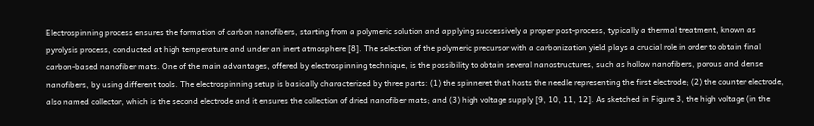Electrospinning process ensures the formation of carbon nanofibers, starting from a polymeric solution and applying successively a proper post-process, typically a thermal treatment, known as pyrolysis process, conducted at high temperature and under an inert atmosphere [8]. The selection of the polymeric precursor with a carbonization yield plays a crucial role in order to obtain final carbon-based nanofiber mats. One of the main advantages, offered by electrospinning technique, is the possibility to obtain several nanostructures, such as hollow nanofibers, porous and dense nanofibers, by using different tools. The electrospinning setup is basically characterized by three parts: (1) the spinneret that hosts the needle representing the first electrode; (2) the counter electrode, also named collector, which is the second electrode and it ensures the collection of dried nanofiber mats; and (3) high voltage supply [9, 10, 11, 12]. As sketched in Figure 3, the high voltage (in the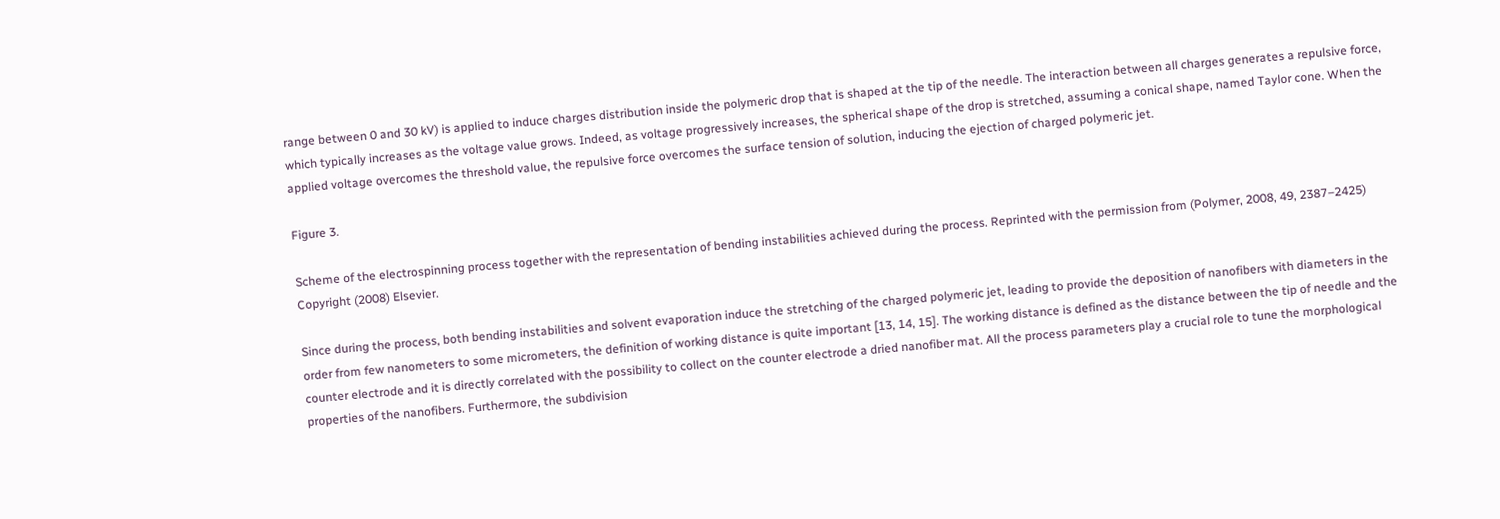range between 0 and 30 kV) is applied to induce charges distribution inside the polymeric drop that is shaped at the tip of the needle. The interaction between all charges generates a repulsive force, which typically increases as the voltage value grows. Indeed, as voltage progressively increases, the spherical shape of the drop is stretched, assuming a conical shape, named Taylor cone. When the applied voltage overcomes the threshold value, the repulsive force overcomes the surface tension of solution, inducing the ejection of charged polymeric jet.

Figure 3.

Scheme of the electrospinning process together with the representation of bending instabilities achieved during the process. Reprinted with the permission from (Polymer, 2008, 49, 2387–2425) Copyright (2008) Elsevier.

Since during the process, both bending instabilities and solvent evaporation induce the stretching of the charged polymeric jet, leading to provide the deposition of nanofibers with diameters in the order from few nanometers to some micrometers, the definition of working distance is quite important [13, 14, 15]. The working distance is defined as the distance between the tip of needle and the counter electrode and it is directly correlated with the possibility to collect on the counter electrode a dried nanofiber mat. All the process parameters play a crucial role to tune the morphological properties of the nanofibers. Furthermore, the subdivision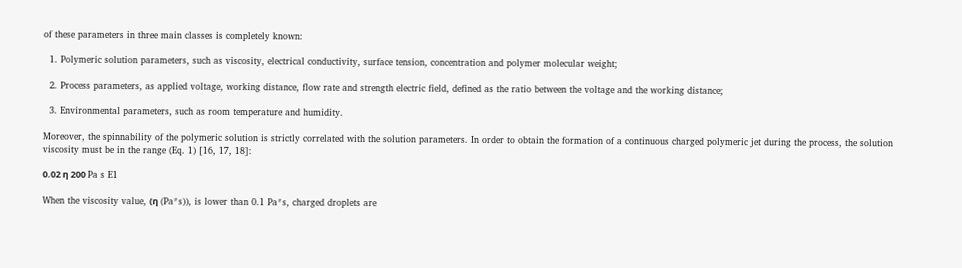of these parameters in three main classes is completely known:

  1. Polymeric solution parameters, such as viscosity, electrical conductivity, surface tension, concentration and polymer molecular weight;

  2. Process parameters, as applied voltage, working distance, flow rate and strength electric field, defined as the ratio between the voltage and the working distance;

  3. Environmental parameters, such as room temperature and humidity.

Moreover, the spinnability of the polymeric solution is strictly correlated with the solution parameters. In order to obtain the formation of a continuous charged polymeric jet during the process, the solution viscosity must be in the range (Eq. 1) [16, 17, 18]:

0.02 η 200 Pa s E1

When the viscosity value, (η (Pa*s)), is lower than 0.1 Pa*s, charged droplets are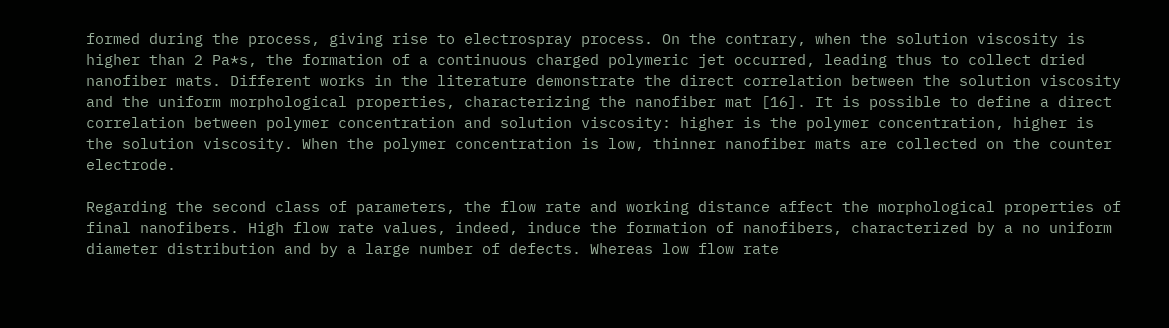formed during the process, giving rise to electrospray process. On the contrary, when the solution viscosity is higher than 2 Pa*s, the formation of a continuous charged polymeric jet occurred, leading thus to collect dried nanofiber mats. Different works in the literature demonstrate the direct correlation between the solution viscosity and the uniform morphological properties, characterizing the nanofiber mat [16]. It is possible to define a direct correlation between polymer concentration and solution viscosity: higher is the polymer concentration, higher is the solution viscosity. When the polymer concentration is low, thinner nanofiber mats are collected on the counter electrode.

Regarding the second class of parameters, the flow rate and working distance affect the morphological properties of final nanofibers. High flow rate values, indeed, induce the formation of nanofibers, characterized by a no uniform diameter distribution and by a large number of defects. Whereas low flow rate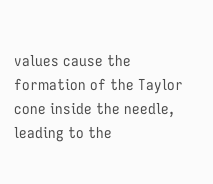values cause the formation of the Taylor cone inside the needle, leading to the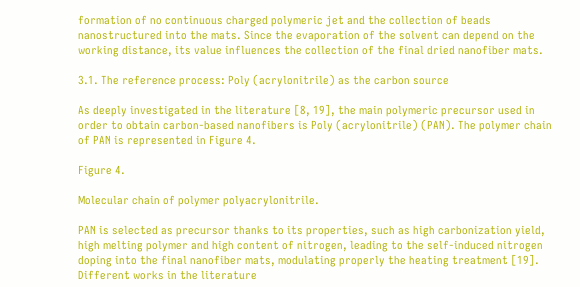formation of no continuous charged polymeric jet and the collection of beads nanostructured into the mats. Since the evaporation of the solvent can depend on the working distance, its value influences the collection of the final dried nanofiber mats.

3.1. The reference process: Poly (acrylonitrile) as the carbon source

As deeply investigated in the literature [8, 19], the main polymeric precursor used in order to obtain carbon-based nanofibers is Poly (acrylonitrile) (PAN). The polymer chain of PAN is represented in Figure 4.

Figure 4.

Molecular chain of polymer polyacrylonitrile.

PAN is selected as precursor thanks to its properties, such as high carbonization yield, high melting polymer and high content of nitrogen, leading to the self-induced nitrogen doping into the final nanofiber mats, modulating properly the heating treatment [19]. Different works in the literature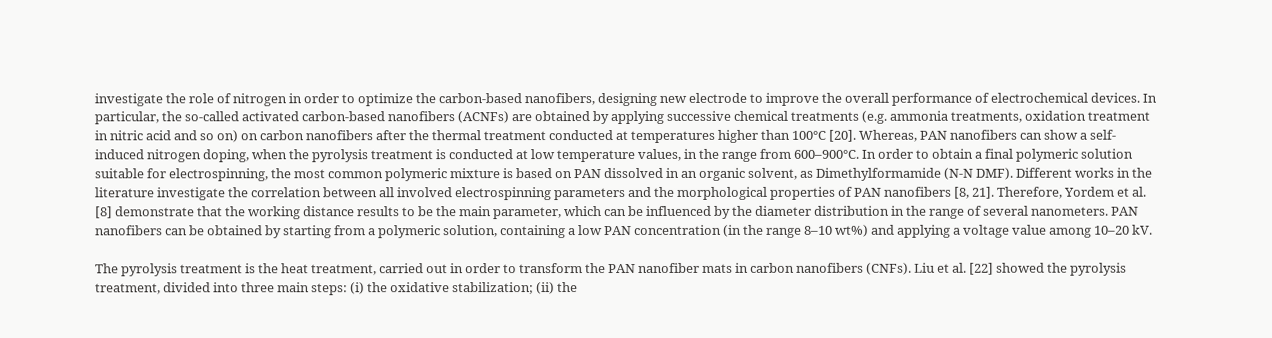investigate the role of nitrogen in order to optimize the carbon-based nanofibers, designing new electrode to improve the overall performance of electrochemical devices. In particular, the so-called activated carbon-based nanofibers (ACNFs) are obtained by applying successive chemical treatments (e.g. ammonia treatments, oxidation treatment in nitric acid and so on) on carbon nanofibers after the thermal treatment conducted at temperatures higher than 100°C [20]. Whereas, PAN nanofibers can show a self-induced nitrogen doping, when the pyrolysis treatment is conducted at low temperature values, in the range from 600–900°C. In order to obtain a final polymeric solution suitable for electrospinning, the most common polymeric mixture is based on PAN dissolved in an organic solvent, as Dimethylformamide (N-N DMF). Different works in the literature investigate the correlation between all involved electrospinning parameters and the morphological properties of PAN nanofibers [8, 21]. Therefore, Yordem et al. [8] demonstrate that the working distance results to be the main parameter, which can be influenced by the diameter distribution in the range of several nanometers. PAN nanofibers can be obtained by starting from a polymeric solution, containing a low PAN concentration (in the range 8–10 wt%) and applying a voltage value among 10–20 kV.

The pyrolysis treatment is the heat treatment, carried out in order to transform the PAN nanofiber mats in carbon nanofibers (CNFs). Liu et al. [22] showed the pyrolysis treatment, divided into three main steps: (i) the oxidative stabilization; (ii) the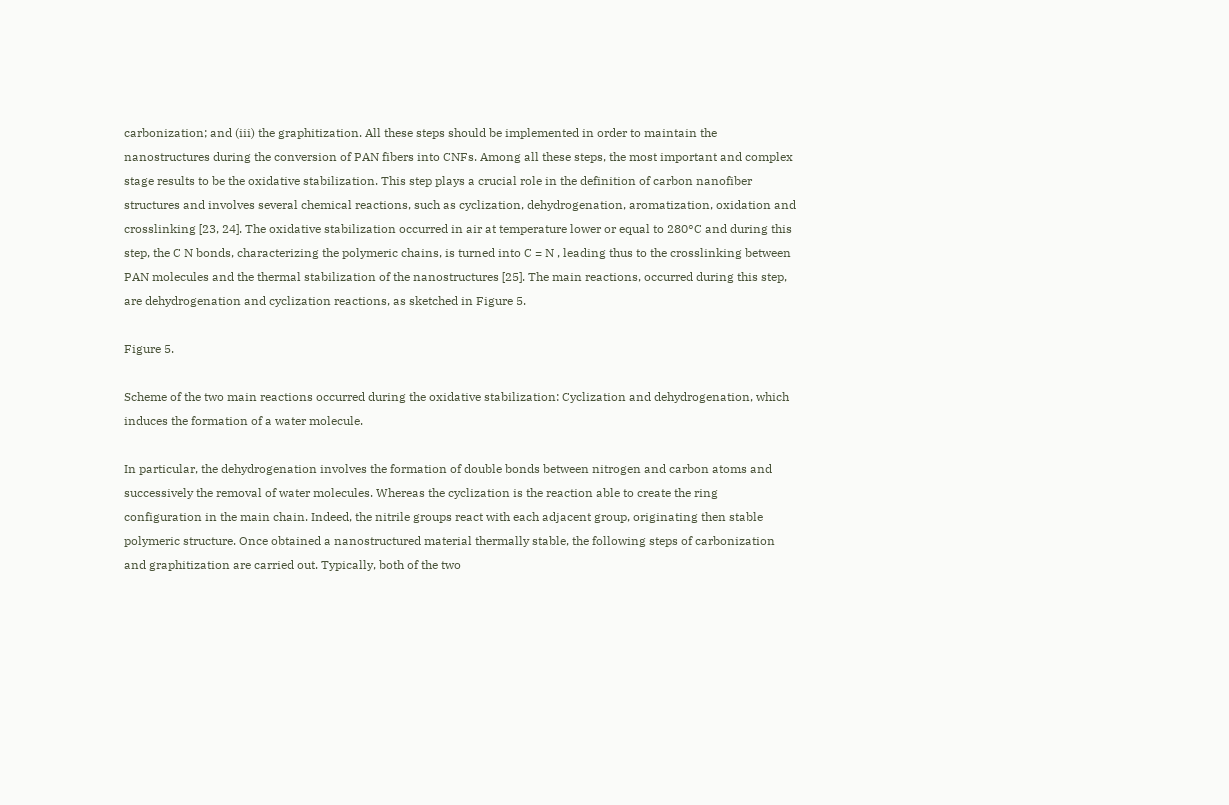carbonization; and (iii) the graphitization. All these steps should be implemented in order to maintain the nanostructures during the conversion of PAN fibers into CNFs. Among all these steps, the most important and complex stage results to be the oxidative stabilization. This step plays a crucial role in the definition of carbon nanofiber structures and involves several chemical reactions, such as cyclization, dehydrogenation, aromatization, oxidation and crosslinking [23, 24]. The oxidative stabilization occurred in air at temperature lower or equal to 280°C and during this step, the C N bonds, characterizing the polymeric chains, is turned into C = N , leading thus to the crosslinking between PAN molecules and the thermal stabilization of the nanostructures [25]. The main reactions, occurred during this step, are dehydrogenation and cyclization reactions, as sketched in Figure 5.

Figure 5.

Scheme of the two main reactions occurred during the oxidative stabilization: Cyclization and dehydrogenation, which induces the formation of a water molecule.

In particular, the dehydrogenation involves the formation of double bonds between nitrogen and carbon atoms and successively the removal of water molecules. Whereas the cyclization is the reaction able to create the ring configuration in the main chain. Indeed, the nitrile groups react with each adjacent group, originating then stable polymeric structure. Once obtained a nanostructured material thermally stable, the following steps of carbonization and graphitization are carried out. Typically, both of the two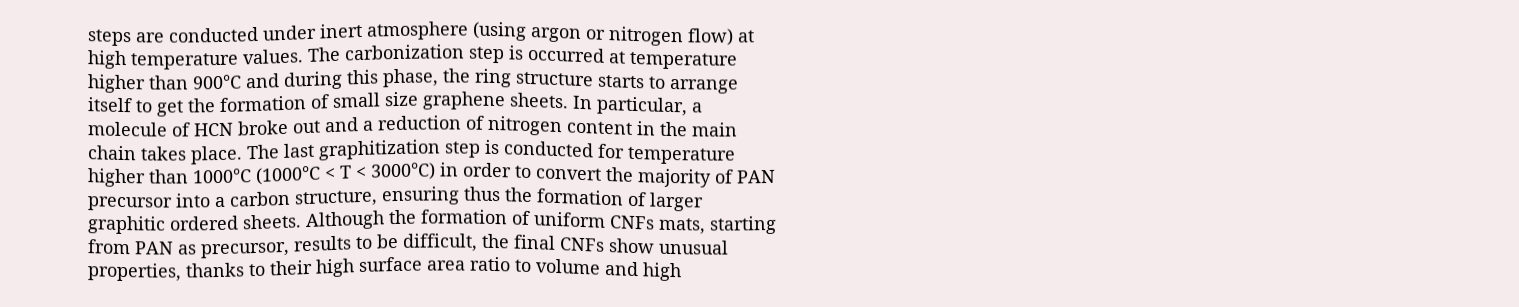steps are conducted under inert atmosphere (using argon or nitrogen flow) at high temperature values. The carbonization step is occurred at temperature higher than 900°C and during this phase, the ring structure starts to arrange itself to get the formation of small size graphene sheets. In particular, a molecule of HCN broke out and a reduction of nitrogen content in the main chain takes place. The last graphitization step is conducted for temperature higher than 1000°C (1000°C < T < 3000°C) in order to convert the majority of PAN precursor into a carbon structure, ensuring thus the formation of larger graphitic ordered sheets. Although the formation of uniform CNFs mats, starting from PAN as precursor, results to be difficult, the final CNFs show unusual properties, thanks to their high surface area ratio to volume and high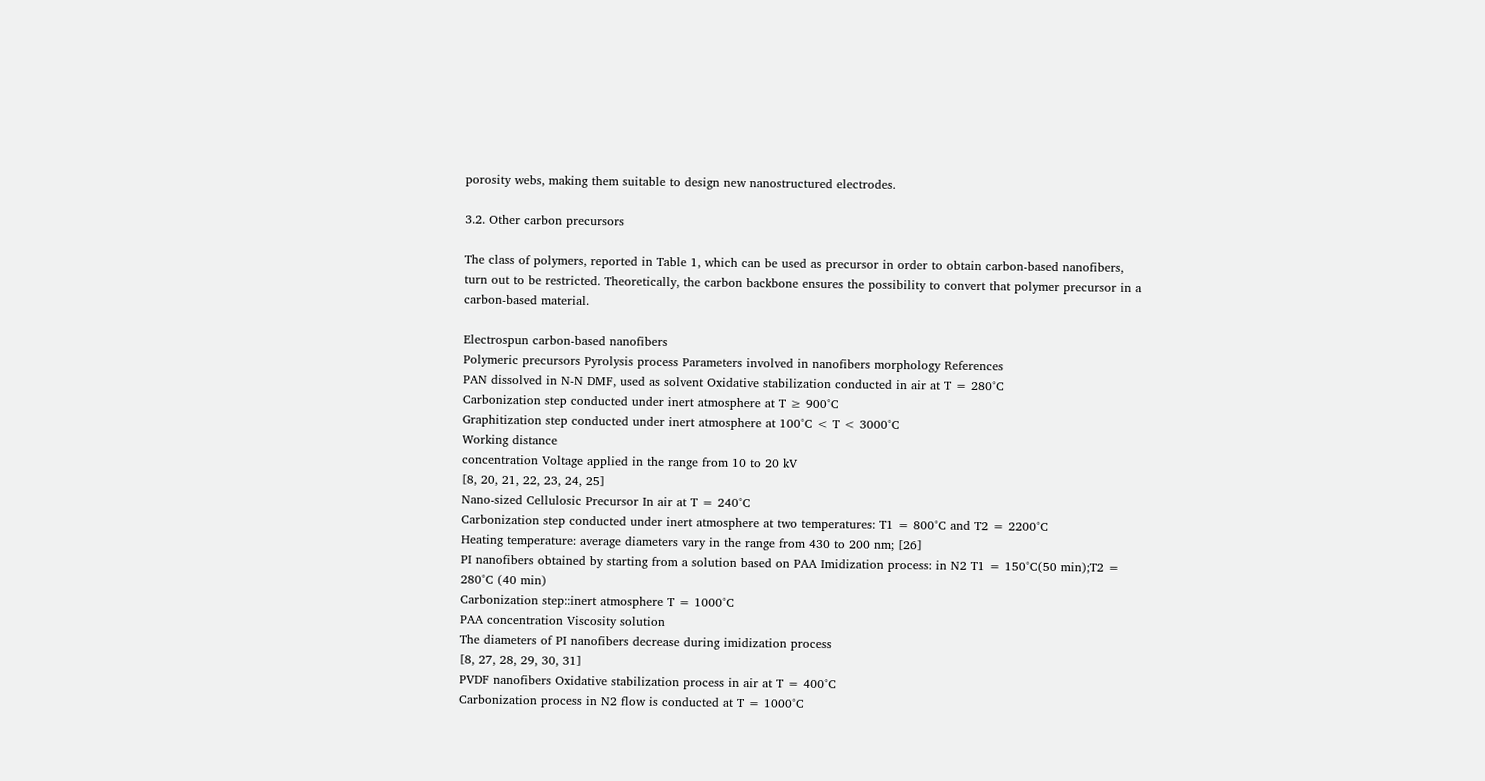porosity webs, making them suitable to design new nanostructured electrodes.

3.2. Other carbon precursors

The class of polymers, reported in Table 1, which can be used as precursor in order to obtain carbon-based nanofibers, turn out to be restricted. Theoretically, the carbon backbone ensures the possibility to convert that polymer precursor in a carbon-based material.

Electrospun carbon-based nanofibers
Polymeric precursors Pyrolysis process Parameters involved in nanofibers morphology References
PAN dissolved in N-N DMF, used as solvent Oxidative stabilization conducted in air at T = 280°C
Carbonization step conducted under inert atmosphere at T ≥ 900°C
Graphitization step conducted under inert atmosphere at 100°C < T < 3000°C
Working distance
concentration Voltage applied in the range from 10 to 20 kV
[8, 20, 21, 22, 23, 24, 25]
Nano-sized Cellulosic Precursor In air at T = 240°C
Carbonization step conducted under inert atmosphere at two temperatures: T1 = 800°C and T2 = 2200°C
Heating temperature: average diameters vary in the range from 430 to 200 nm; [26]
PI nanofibers obtained by starting from a solution based on PAA Imidization process: in N2 T1 = 150°C(50 min);T2 = 280°C (40 min)
Carbonization step::inert atmosphere T = 1000°C
PAA concentration Viscosity solution
The diameters of PI nanofibers decrease during imidization process
[8, 27, 28, 29, 30, 31]
PVDF nanofibers Oxidative stabilization process in air at T = 400°C
Carbonization process in N2 flow is conducted at T = 1000°C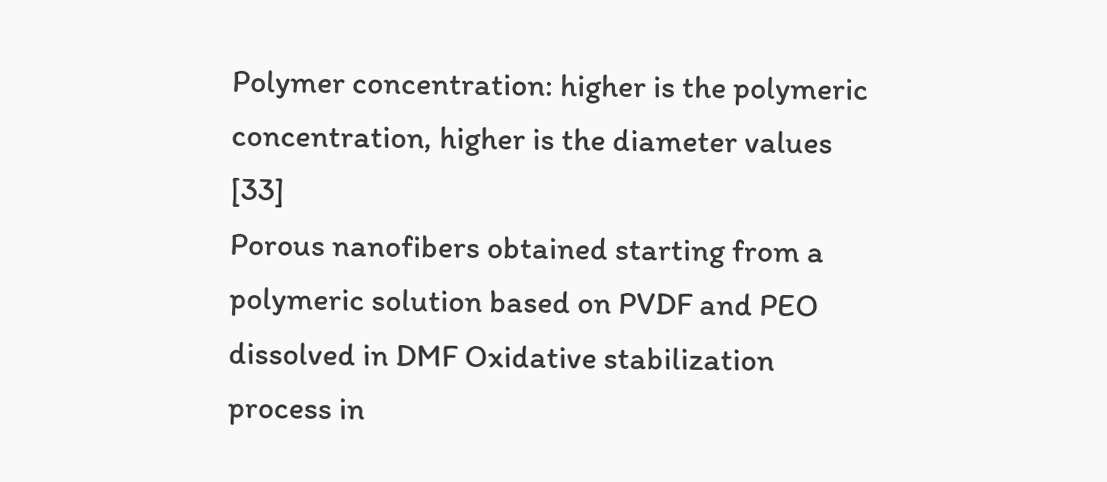Polymer concentration: higher is the polymeric concentration, higher is the diameter values [33]
Porous nanofibers obtained starting from a polymeric solution based on PVDF and PEO dissolved in DMF Oxidative stabilization process in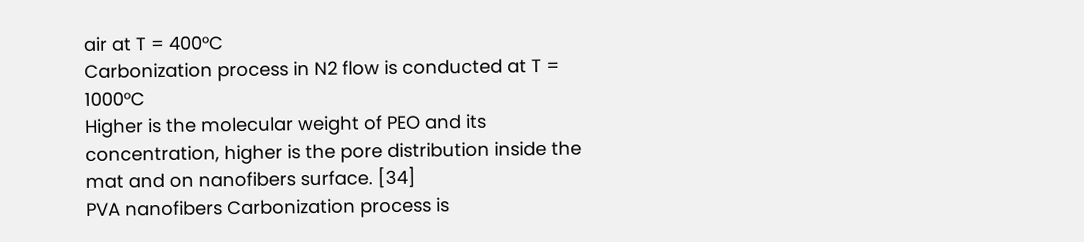air at T = 400°C
Carbonization process in N2 flow is conducted at T = 1000°C
Higher is the molecular weight of PEO and its concentration, higher is the pore distribution inside the mat and on nanofibers surface. [34]
PVA nanofibers Carbonization process is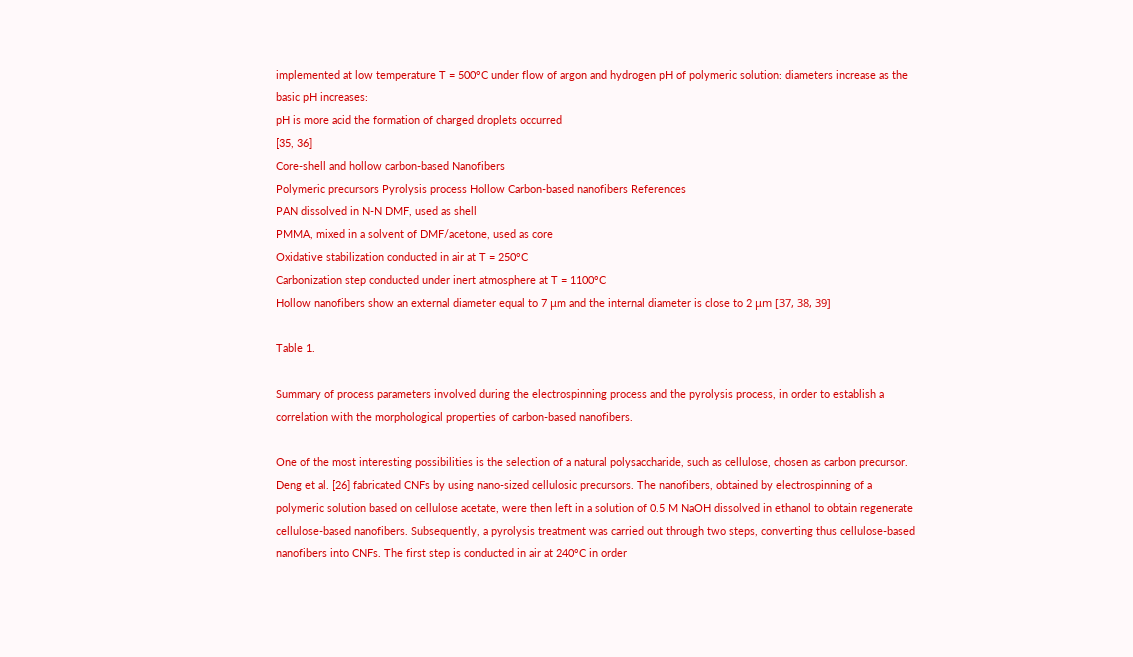implemented at low temperature T = 500°C under flow of argon and hydrogen pH of polymeric solution: diameters increase as the basic pH increases:
pH is more acid the formation of charged droplets occurred
[35, 36]
Core-shell and hollow carbon-based Nanofibers
Polymeric precursors Pyrolysis process Hollow Carbon-based nanofibers References
PAN dissolved in N-N DMF, used as shell
PMMA, mixed in a solvent of DMF/acetone, used as core
Oxidative stabilization conducted in air at T = 250°C
Carbonization step conducted under inert atmosphere at T = 1100°C
Hollow nanofibers show an external diameter equal to 7 μm and the internal diameter is close to 2 μm [37, 38, 39]

Table 1.

Summary of process parameters involved during the electrospinning process and the pyrolysis process, in order to establish a correlation with the morphological properties of carbon-based nanofibers.

One of the most interesting possibilities is the selection of a natural polysaccharide, such as cellulose, chosen as carbon precursor. Deng et al. [26] fabricated CNFs by using nano-sized cellulosic precursors. The nanofibers, obtained by electrospinning of a polymeric solution based on cellulose acetate, were then left in a solution of 0.5 M NaOH dissolved in ethanol to obtain regenerate cellulose-based nanofibers. Subsequently, a pyrolysis treatment was carried out through two steps, converting thus cellulose-based nanofibers into CNFs. The first step is conducted in air at 240°C in order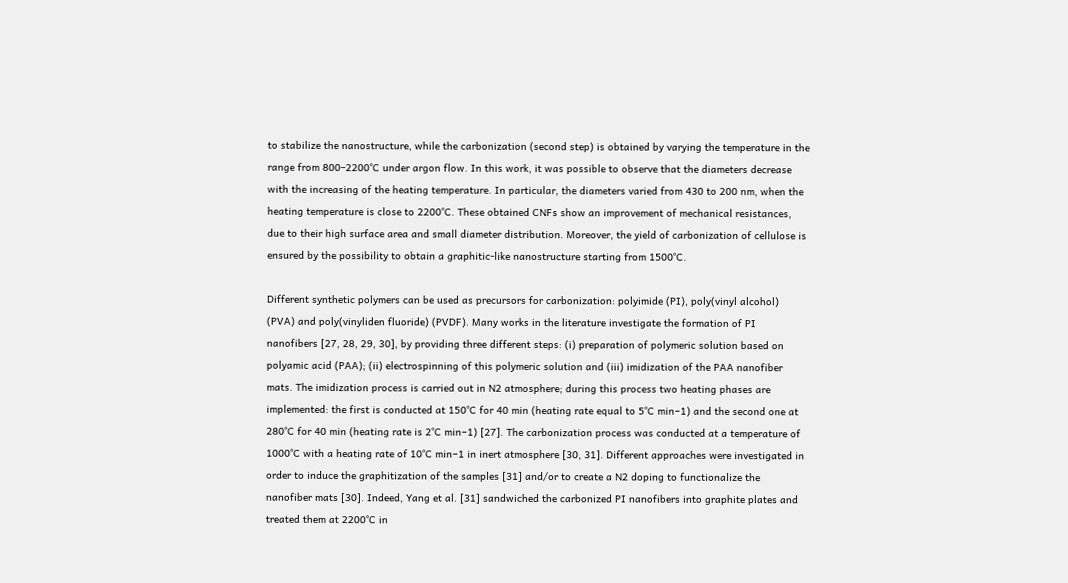to stabilize the nanostructure, while the carbonization (second step) is obtained by varying the temperature in the range from 800–2200°C under argon flow. In this work, it was possible to observe that the diameters decrease with the increasing of the heating temperature. In particular, the diameters varied from 430 to 200 nm, when the heating temperature is close to 2200°C. These obtained CNFs show an improvement of mechanical resistances, due to their high surface area and small diameter distribution. Moreover, the yield of carbonization of cellulose is ensured by the possibility to obtain a graphitic-like nanostructure starting from 1500°C.

Different synthetic polymers can be used as precursors for carbonization: polyimide (PI), poly(vinyl alcohol) (PVA) and poly(vinyliden fluoride) (PVDF). Many works in the literature investigate the formation of PI nanofibers [27, 28, 29, 30], by providing three different steps: (i) preparation of polymeric solution based on polyamic acid (PAA); (ii) electrospinning of this polymeric solution and (iii) imidization of the PAA nanofiber mats. The imidization process is carried out in N2 atmosphere; during this process two heating phases are implemented: the first is conducted at 150°C for 40 min (heating rate equal to 5°C min−1) and the second one at 280°C for 40 min (heating rate is 2°C min−1) [27]. The carbonization process was conducted at a temperature of 1000°C with a heating rate of 10°C min−1 in inert atmosphere [30, 31]. Different approaches were investigated in order to induce the graphitization of the samples [31] and/or to create a N2 doping to functionalize the nanofiber mats [30]. Indeed, Yang et al. [31] sandwiched the carbonized PI nanofibers into graphite plates and treated them at 2200°C in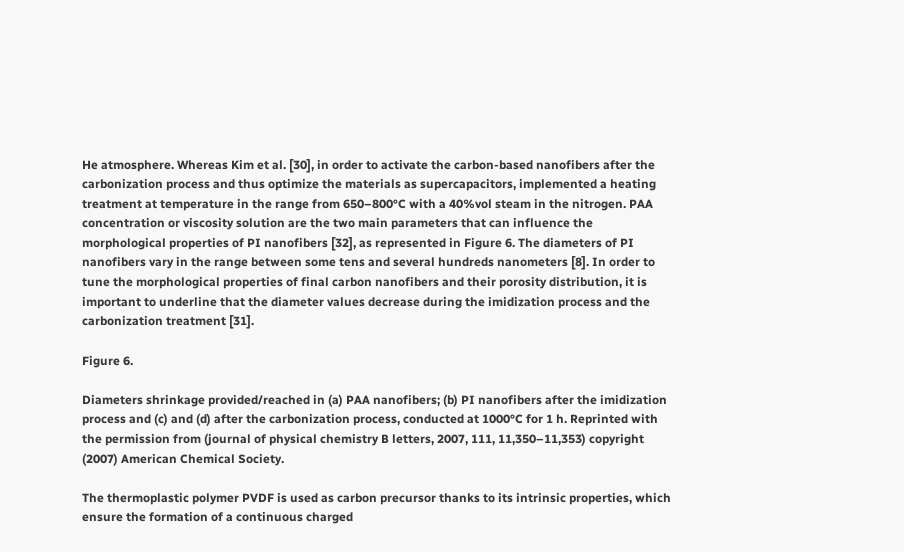He atmosphere. Whereas Kim et al. [30], in order to activate the carbon-based nanofibers after the carbonization process and thus optimize the materials as supercapacitors, implemented a heating treatment at temperature in the range from 650–800°C with a 40%vol steam in the nitrogen. PAA concentration or viscosity solution are the two main parameters that can influence the morphological properties of PI nanofibers [32], as represented in Figure 6. The diameters of PI nanofibers vary in the range between some tens and several hundreds nanometers [8]. In order to tune the morphological properties of final carbon nanofibers and their porosity distribution, it is important to underline that the diameter values decrease during the imidization process and the carbonization treatment [31].

Figure 6.

Diameters shrinkage provided/reached in (a) PAA nanofibers; (b) PI nanofibers after the imidization process and (c) and (d) after the carbonization process, conducted at 1000°C for 1 h. Reprinted with the permission from (journal of physical chemistry B letters, 2007, 111, 11,350–11,353) copyright (2007) American Chemical Society.

The thermoplastic polymer PVDF is used as carbon precursor thanks to its intrinsic properties, which ensure the formation of a continuous charged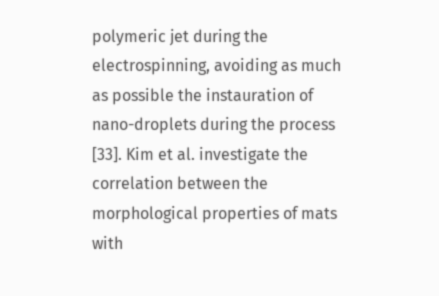polymeric jet during the electrospinning, avoiding as much as possible the instauration of nano-droplets during the process [33]. Kim et al. investigate the correlation between the morphological properties of mats with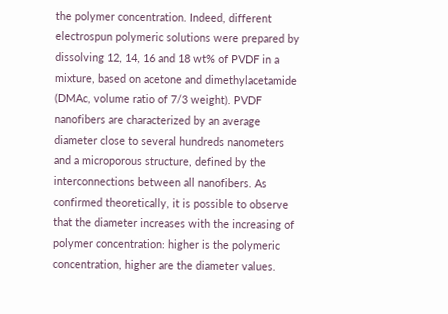the polymer concentration. Indeed, different electrospun polymeric solutions were prepared by dissolving 12, 14, 16 and 18 wt% of PVDF in a mixture, based on acetone and dimethylacetamide (DMAc, volume ratio of 7/3 weight). PVDF nanofibers are characterized by an average diameter close to several hundreds nanometers and a microporous structure, defined by the interconnections between all nanofibers. As confirmed theoretically, it is possible to observe that the diameter increases with the increasing of polymer concentration: higher is the polymeric concentration, higher are the diameter values.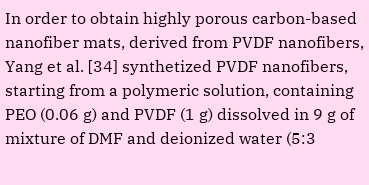In order to obtain highly porous carbon-based nanofiber mats, derived from PVDF nanofibers, Yang et al. [34] synthetized PVDF nanofibers, starting from a polymeric solution, containing PEO (0.06 g) and PVDF (1 g) dissolved in 9 g of mixture of DMF and deionized water (5:3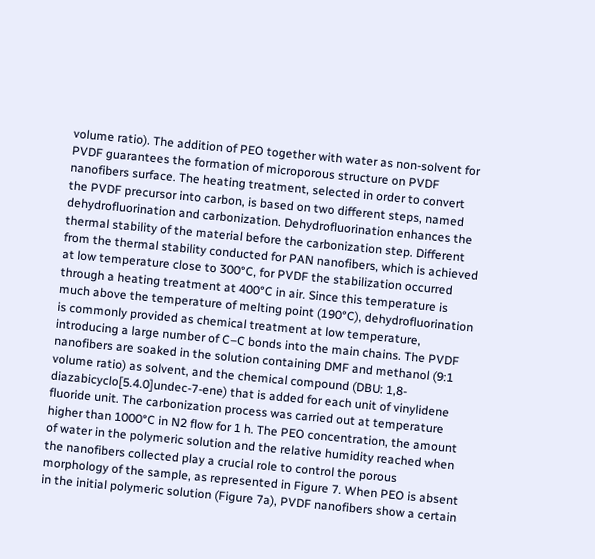volume ratio). The addition of PEO together with water as non-solvent for PVDF guarantees the formation of microporous structure on PVDF nanofibers surface. The heating treatment, selected in order to convert the PVDF precursor into carbon, is based on two different steps, named dehydrofluorination and carbonization. Dehydrofluorination enhances the thermal stability of the material before the carbonization step. Different from the thermal stability conducted for PAN nanofibers, which is achieved at low temperature close to 300°C, for PVDF the stabilization occurred through a heating treatment at 400°C in air. Since this temperature is much above the temperature of melting point (190°C), dehydrofluorination is commonly provided as chemical treatment at low temperature, introducing a large number of C–C bonds into the main chains. The PVDF nanofibers are soaked in the solution containing DMF and methanol (9:1 volume ratio) as solvent, and the chemical compound (DBU: 1,8-diazabicyclo[5.4.0]undec-7-ene) that is added for each unit of vinylidene fluoride unit. The carbonization process was carried out at temperature higher than 1000°C in N2 flow for 1 h. The PEO concentration, the amount of water in the polymeric solution and the relative humidity reached when the nanofibers collected play a crucial role to control the porous morphology of the sample, as represented in Figure 7. When PEO is absent in the initial polymeric solution (Figure 7a), PVDF nanofibers show a certain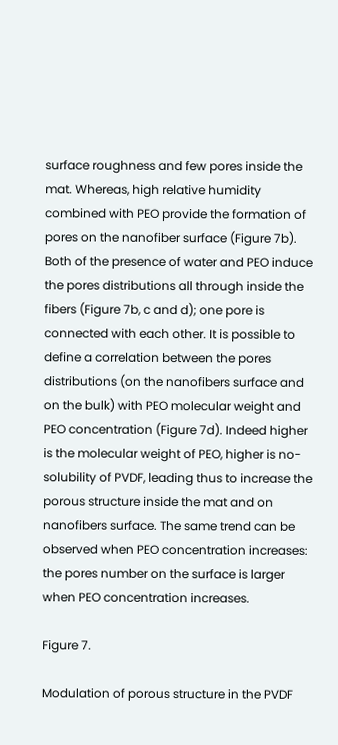surface roughness and few pores inside the mat. Whereas, high relative humidity combined with PEO provide the formation of pores on the nanofiber surface (Figure 7b). Both of the presence of water and PEO induce the pores distributions all through inside the fibers (Figure 7b, c and d); one pore is connected with each other. It is possible to define a correlation between the pores distributions (on the nanofibers surface and on the bulk) with PEO molecular weight and PEO concentration (Figure 7d). Indeed higher is the molecular weight of PEO, higher is no-solubility of PVDF, leading thus to increase the porous structure inside the mat and on nanofibers surface. The same trend can be observed when PEO concentration increases: the pores number on the surface is larger when PEO concentration increases.

Figure 7.

Modulation of porous structure in the PVDF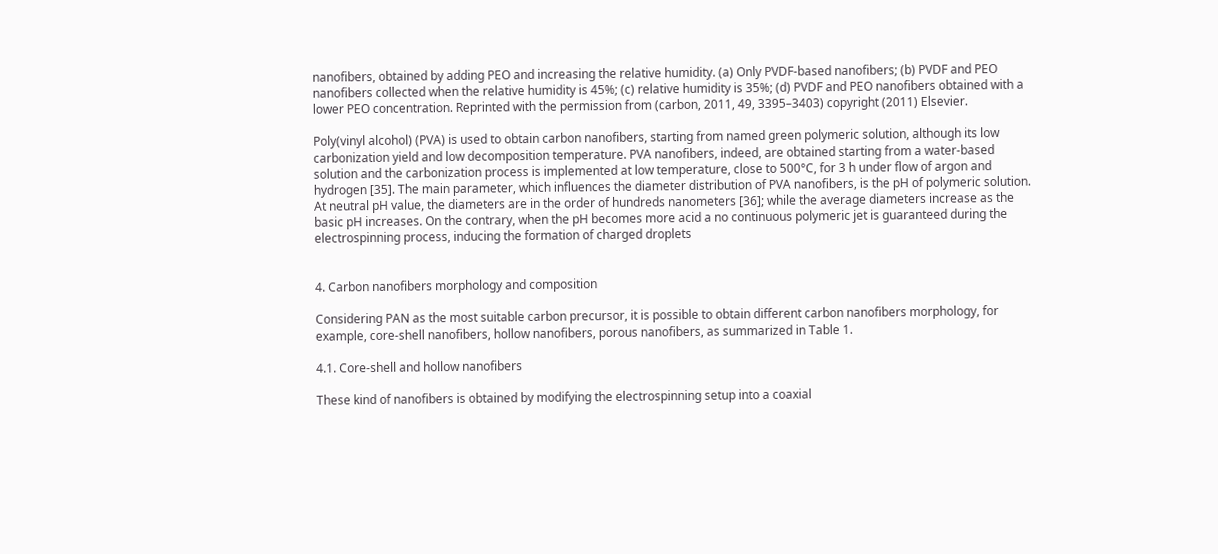nanofibers, obtained by adding PEO and increasing the relative humidity. (a) Only PVDF-based nanofibers; (b) PVDF and PEO nanofibers collected when the relative humidity is 45%; (c) relative humidity is 35%; (d) PVDF and PEO nanofibers obtained with a lower PEO concentration. Reprinted with the permission from (carbon, 2011, 49, 3395–3403) copyright (2011) Elsevier.

Poly(vinyl alcohol) (PVA) is used to obtain carbon nanofibers, starting from named green polymeric solution, although its low carbonization yield and low decomposition temperature. PVA nanofibers, indeed, are obtained starting from a water-based solution and the carbonization process is implemented at low temperature, close to 500°C, for 3 h under flow of argon and hydrogen [35]. The main parameter, which influences the diameter distribution of PVA nanofibers, is the pH of polymeric solution. At neutral pH value, the diameters are in the order of hundreds nanometers [36]; while the average diameters increase as the basic pH increases. On the contrary, when the pH becomes more acid a no continuous polymeric jet is guaranteed during the electrospinning process, inducing the formation of charged droplets


4. Carbon nanofibers morphology and composition

Considering PAN as the most suitable carbon precursor, it is possible to obtain different carbon nanofibers morphology, for example, core-shell nanofibers, hollow nanofibers, porous nanofibers, as summarized in Table 1.

4.1. Core-shell and hollow nanofibers

These kind of nanofibers is obtained by modifying the electrospinning setup into a coaxial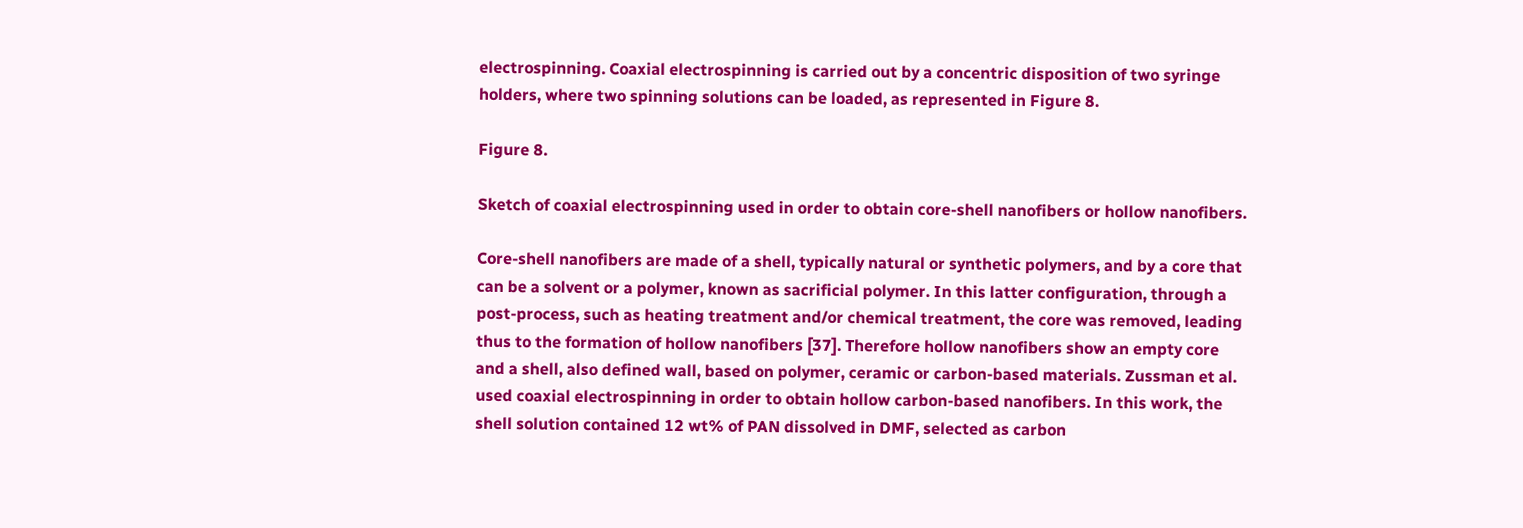electrospinning. Coaxial electrospinning is carried out by a concentric disposition of two syringe holders, where two spinning solutions can be loaded, as represented in Figure 8.

Figure 8.

Sketch of coaxial electrospinning used in order to obtain core-shell nanofibers or hollow nanofibers.

Core-shell nanofibers are made of a shell, typically natural or synthetic polymers, and by a core that can be a solvent or a polymer, known as sacrificial polymer. In this latter configuration, through a post-process, such as heating treatment and/or chemical treatment, the core was removed, leading thus to the formation of hollow nanofibers [37]. Therefore hollow nanofibers show an empty core and a shell, also defined wall, based on polymer, ceramic or carbon-based materials. Zussman et al. used coaxial electrospinning in order to obtain hollow carbon-based nanofibers. In this work, the shell solution contained 12 wt% of PAN dissolved in DMF, selected as carbon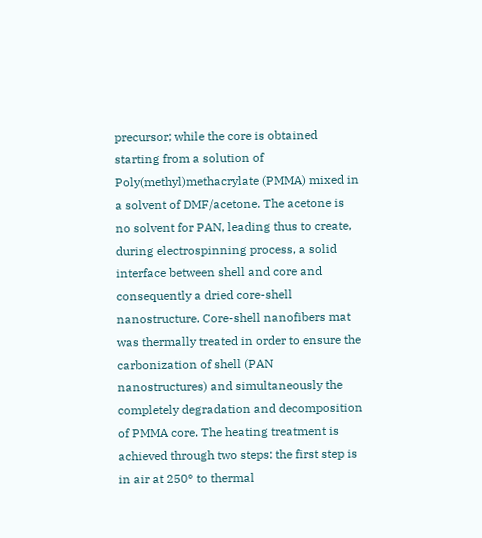precursor; while the core is obtained starting from a solution of Poly(methyl)methacrylate (PMMA) mixed in a solvent of DMF/acetone. The acetone is no solvent for PAN, leading thus to create, during electrospinning process, a solid interface between shell and core and consequently a dried core-shell nanostructure. Core-shell nanofibers mat was thermally treated in order to ensure the carbonization of shell (PAN nanostructures) and simultaneously the completely degradation and decomposition of PMMA core. The heating treatment is achieved through two steps: the first step is in air at 250° to thermal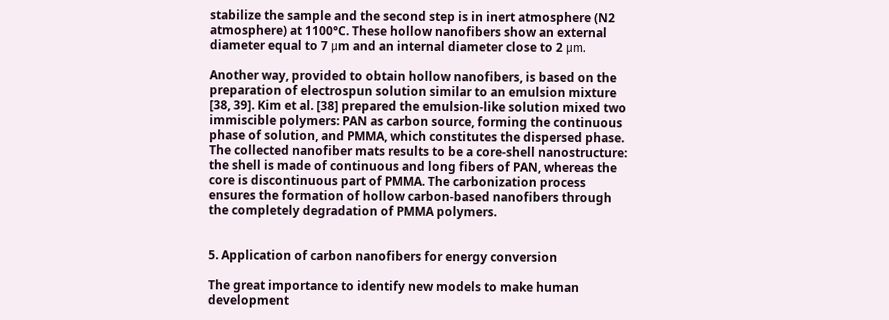stabilize the sample and the second step is in inert atmosphere (N2 atmosphere) at 1100°C. These hollow nanofibers show an external diameter equal to 7 μm and an internal diameter close to 2 μm.

Another way, provided to obtain hollow nanofibers, is based on the preparation of electrospun solution similar to an emulsion mixture [38, 39]. Kim et al. [38] prepared the emulsion-like solution mixed two immiscible polymers: PAN as carbon source, forming the continuous phase of solution, and PMMA, which constitutes the dispersed phase. The collected nanofiber mats results to be a core-shell nanostructure: the shell is made of continuous and long fibers of PAN, whereas the core is discontinuous part of PMMA. The carbonization process ensures the formation of hollow carbon-based nanofibers through the completely degradation of PMMA polymers.


5. Application of carbon nanofibers for energy conversion

The great importance to identify new models to make human development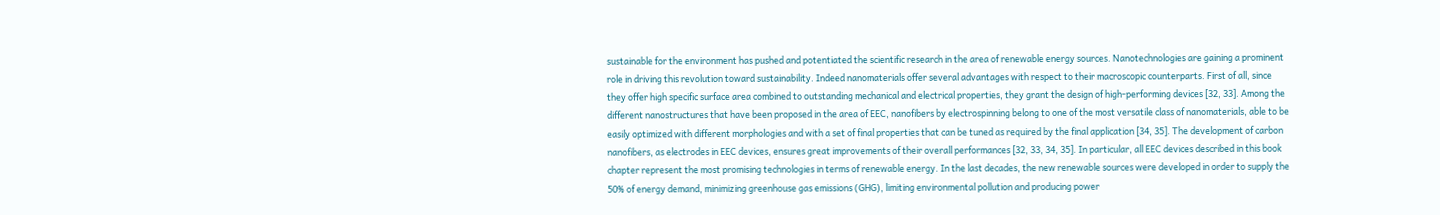sustainable for the environment has pushed and potentiated the scientific research in the area of renewable energy sources. Nanotechnologies are gaining a prominent role in driving this revolution toward sustainability. Indeed nanomaterials offer several advantages with respect to their macroscopic counterparts. First of all, since they offer high specific surface area combined to outstanding mechanical and electrical properties, they grant the design of high-performing devices [32, 33]. Among the different nanostructures that have been proposed in the area of EEC, nanofibers by electrospinning belong to one of the most versatile class of nanomaterials, able to be easily optimized with different morphologies and with a set of final properties that can be tuned as required by the final application [34, 35]. The development of carbon nanofibers, as electrodes in EEC devices, ensures great improvements of their overall performances [32, 33, 34, 35]. In particular, all EEC devices described in this book chapter represent the most promising technologies in terms of renewable energy. In the last decades, the new renewable sources were developed in order to supply the 50% of energy demand, minimizing greenhouse gas emissions (GHG), limiting environmental pollution and producing power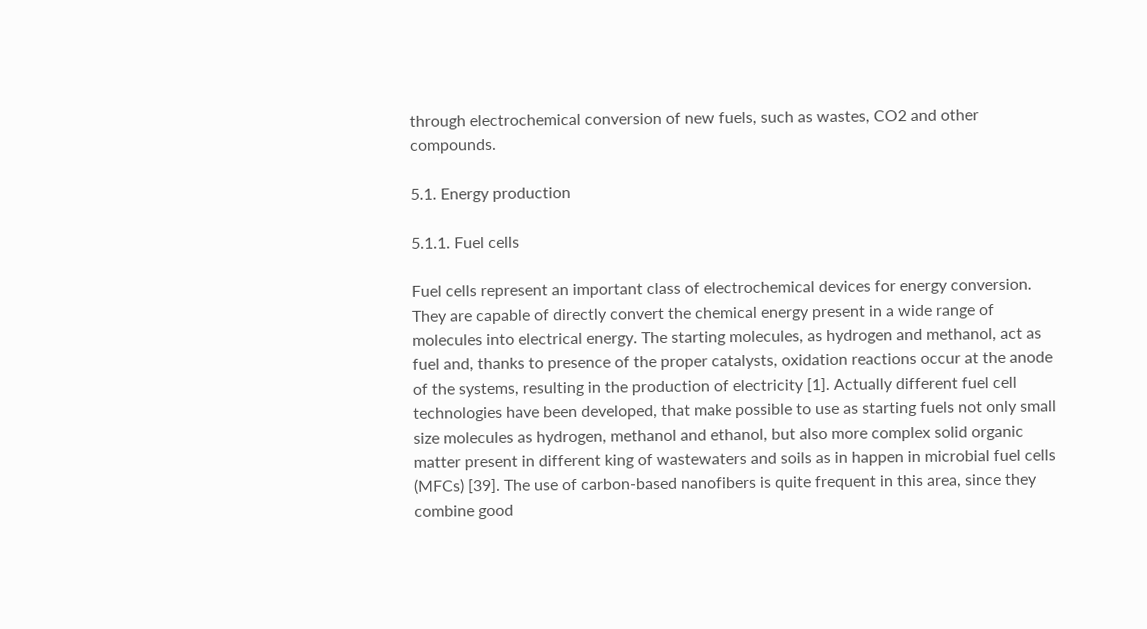through electrochemical conversion of new fuels, such as wastes, CO2 and other compounds.

5.1. Energy production

5.1.1. Fuel cells

Fuel cells represent an important class of electrochemical devices for energy conversion. They are capable of directly convert the chemical energy present in a wide range of molecules into electrical energy. The starting molecules, as hydrogen and methanol, act as fuel and, thanks to presence of the proper catalysts, oxidation reactions occur at the anode of the systems, resulting in the production of electricity [1]. Actually different fuel cell technologies have been developed, that make possible to use as starting fuels not only small size molecules as hydrogen, methanol and ethanol, but also more complex solid organic matter present in different king of wastewaters and soils as in happen in microbial fuel cells (MFCs) [39]. The use of carbon-based nanofibers is quite frequent in this area, since they combine good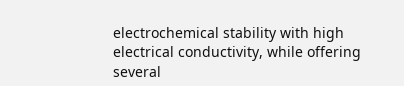electrochemical stability with high electrical conductivity, while offering several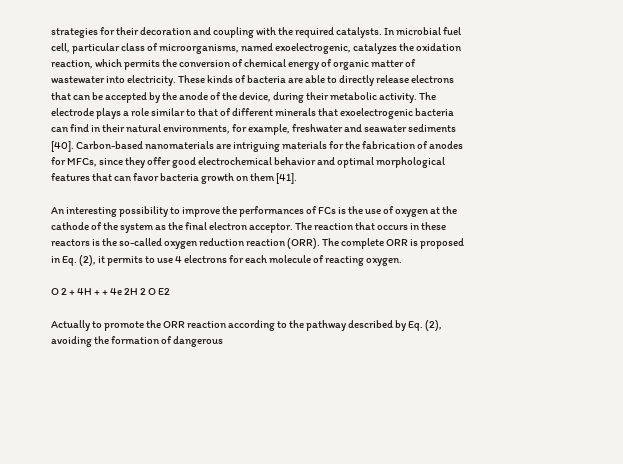strategies for their decoration and coupling with the required catalysts. In microbial fuel cell, particular class of microorganisms, named exoelectrogenic, catalyzes the oxidation reaction, which permits the conversion of chemical energy of organic matter of wastewater into electricity. These kinds of bacteria are able to directly release electrons that can be accepted by the anode of the device, during their metabolic activity. The electrode plays a role similar to that of different minerals that exoelectrogenic bacteria can find in their natural environments, for example, freshwater and seawater sediments [40]. Carbon-based nanomaterials are intriguing materials for the fabrication of anodes for MFCs, since they offer good electrochemical behavior and optimal morphological features that can favor bacteria growth on them [41].

An interesting possibility to improve the performances of FCs is the use of oxygen at the cathode of the system as the final electron acceptor. The reaction that occurs in these reactors is the so-called oxygen reduction reaction (ORR). The complete ORR is proposed in Eq. (2), it permits to use 4 electrons for each molecule of reacting oxygen.

O 2 + 4H + + 4e 2H 2 O E2

Actually to promote the ORR reaction according to the pathway described by Eq. (2), avoiding the formation of dangerous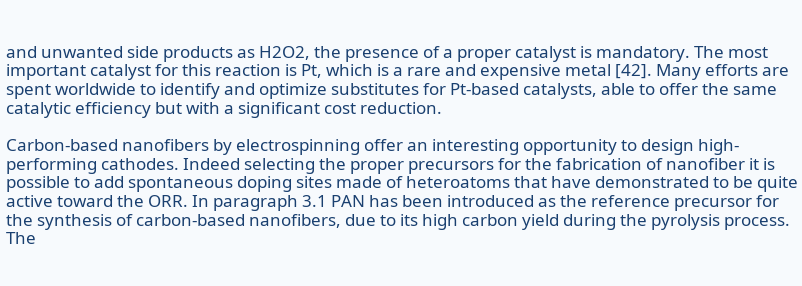and unwanted side products as H2O2, the presence of a proper catalyst is mandatory. The most important catalyst for this reaction is Pt, which is a rare and expensive metal [42]. Many efforts are spent worldwide to identify and optimize substitutes for Pt-based catalysts, able to offer the same catalytic efficiency but with a significant cost reduction.

Carbon-based nanofibers by electrospinning offer an interesting opportunity to design high-performing cathodes. Indeed selecting the proper precursors for the fabrication of nanofiber it is possible to add spontaneous doping sites made of heteroatoms that have demonstrated to be quite active toward the ORR. In paragraph 3.1 PAN has been introduced as the reference precursor for the synthesis of carbon-based nanofibers, due to its high carbon yield during the pyrolysis process. The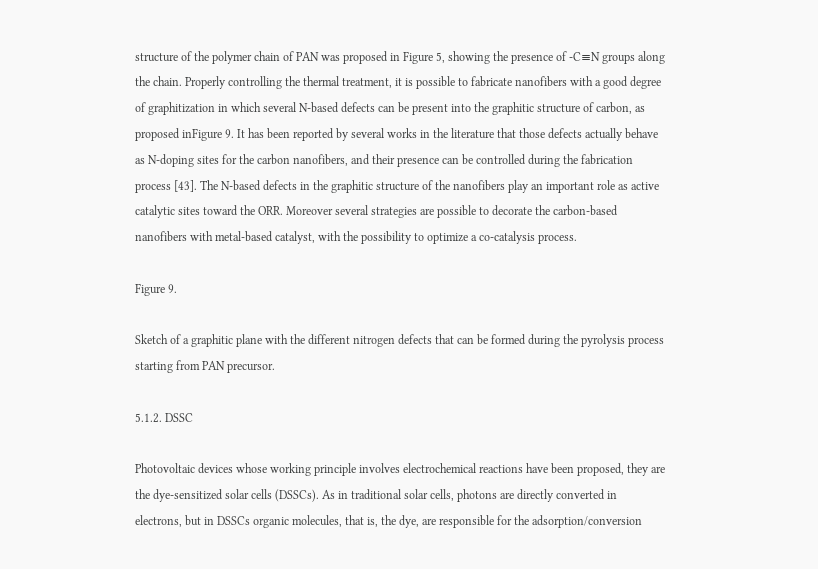structure of the polymer chain of PAN was proposed in Figure 5, showing the presence of -C≡N groups along the chain. Properly controlling the thermal treatment, it is possible to fabricate nanofibers with a good degree of graphitization in which several N-based defects can be present into the graphitic structure of carbon, as proposed inFigure 9. It has been reported by several works in the literature that those defects actually behave as N-doping sites for the carbon nanofibers, and their presence can be controlled during the fabrication process [43]. The N-based defects in the graphitic structure of the nanofibers play an important role as active catalytic sites toward the ORR. Moreover several strategies are possible to decorate the carbon-based nanofibers with metal-based catalyst, with the possibility to optimize a co-catalysis process.

Figure 9.

Sketch of a graphitic plane with the different nitrogen defects that can be formed during the pyrolysis process starting from PAN precursor.

5.1.2. DSSC

Photovoltaic devices whose working principle involves electrochemical reactions have been proposed, they are the dye-sensitized solar cells (DSSCs). As in traditional solar cells, photons are directly converted in electrons, but in DSSCs organic molecules, that is, the dye, are responsible for the adsorption/conversion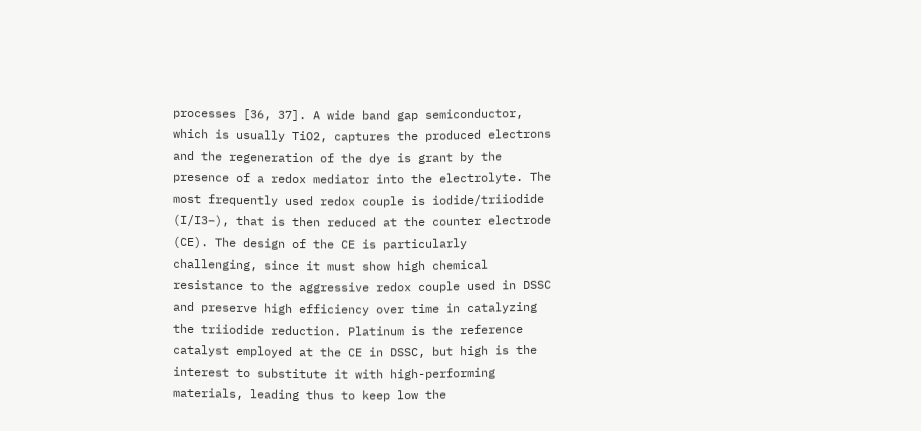processes [36, 37]. A wide band gap semiconductor, which is usually TiO2, captures the produced electrons and the regeneration of the dye is grant by the presence of a redox mediator into the electrolyte. The most frequently used redox couple is iodide/triiodide (I/I3−), that is then reduced at the counter electrode (CE). The design of the CE is particularly challenging, since it must show high chemical resistance to the aggressive redox couple used in DSSC and preserve high efficiency over time in catalyzing the triiodide reduction. Platinum is the reference catalyst employed at the CE in DSSC, but high is the interest to substitute it with high-performing materials, leading thus to keep low the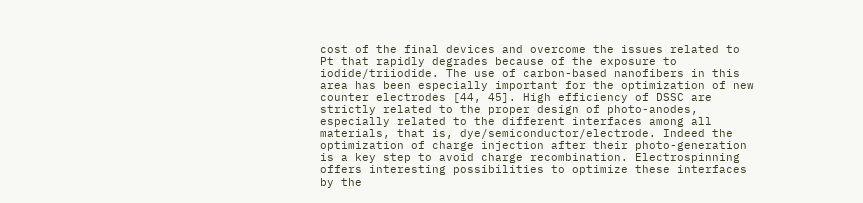cost of the final devices and overcome the issues related to Pt that rapidly degrades because of the exposure to iodide/triiodide. The use of carbon-based nanofibers in this area has been especially important for the optimization of new counter electrodes [44, 45]. High efficiency of DSSC are strictly related to the proper design of photo-anodes, especially related to the different interfaces among all materials, that is, dye/semiconductor/electrode. Indeed the optimization of charge injection after their photo-generation is a key step to avoid charge recombination. Electrospinning offers interesting possibilities to optimize these interfaces by the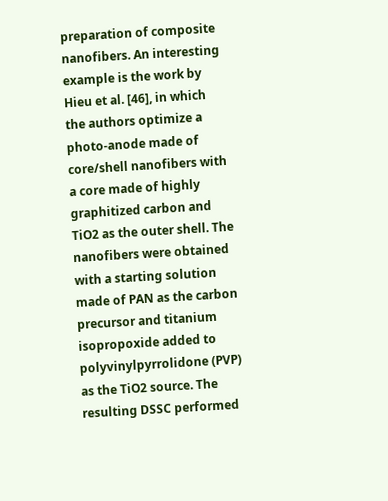preparation of composite nanofibers. An interesting example is the work by Hieu et al. [46], in which the authors optimize a photo-anode made of core/shell nanofibers with a core made of highly graphitized carbon and TiO2 as the outer shell. The nanofibers were obtained with a starting solution made of PAN as the carbon precursor and titanium isopropoxide added to polyvinylpyrrolidone (PVP) as the TiO2 source. The resulting DSSC performed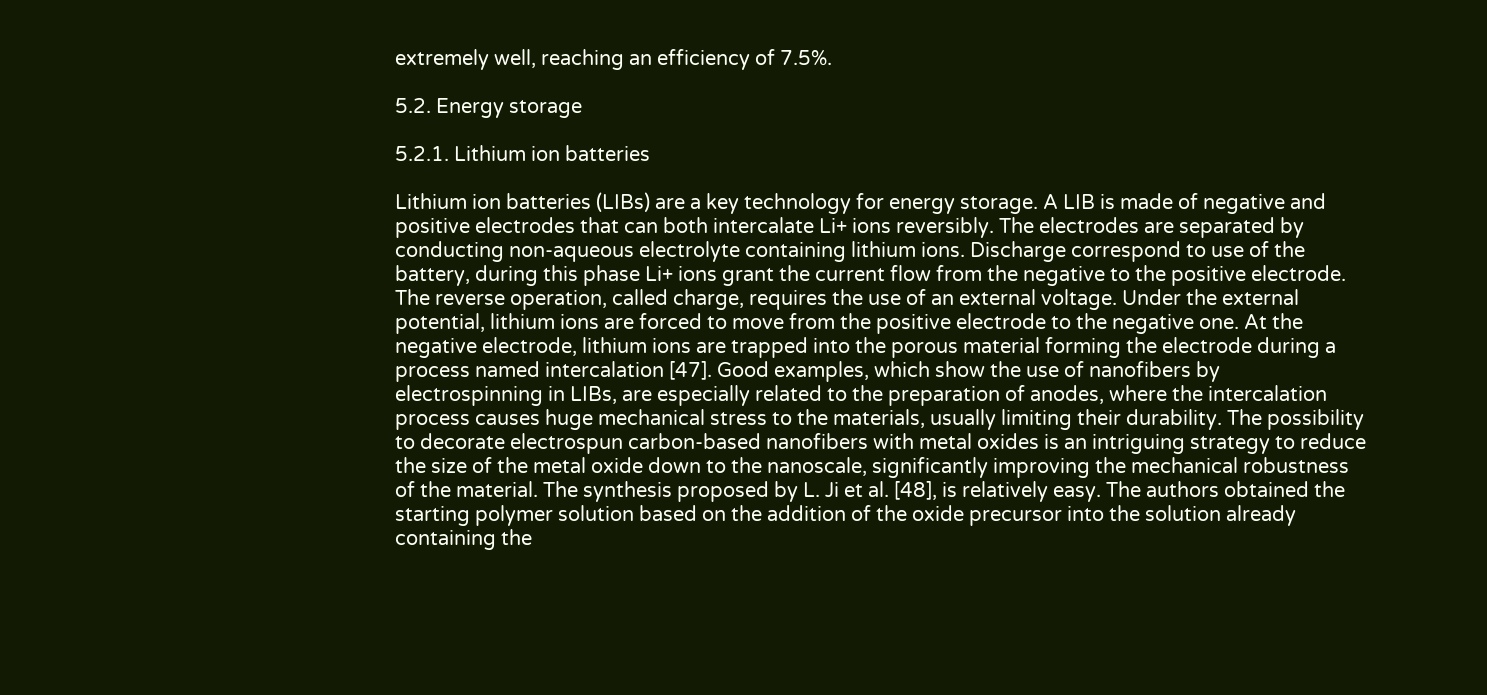extremely well, reaching an efficiency of 7.5%.

5.2. Energy storage

5.2.1. Lithium ion batteries

Lithium ion batteries (LIBs) are a key technology for energy storage. A LIB is made of negative and positive electrodes that can both intercalate Li+ ions reversibly. The electrodes are separated by conducting non-aqueous electrolyte containing lithium ions. Discharge correspond to use of the battery, during this phase Li+ ions grant the current flow from the negative to the positive electrode. The reverse operation, called charge, requires the use of an external voltage. Under the external potential, lithium ions are forced to move from the positive electrode to the negative one. At the negative electrode, lithium ions are trapped into the porous material forming the electrode during a process named intercalation [47]. Good examples, which show the use of nanofibers by electrospinning in LIBs, are especially related to the preparation of anodes, where the intercalation process causes huge mechanical stress to the materials, usually limiting their durability. The possibility to decorate electrospun carbon-based nanofibers with metal oxides is an intriguing strategy to reduce the size of the metal oxide down to the nanoscale, significantly improving the mechanical robustness of the material. The synthesis proposed by L. Ji et al. [48], is relatively easy. The authors obtained the starting polymer solution based on the addition of the oxide precursor into the solution already containing the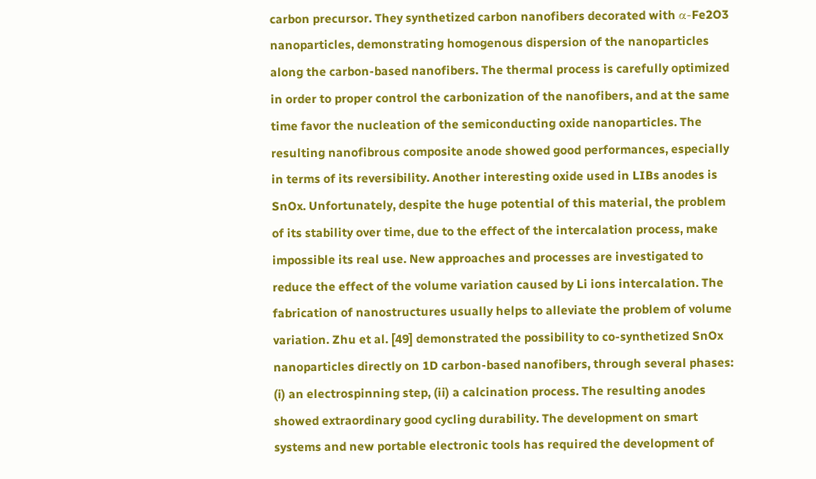carbon precursor. They synthetized carbon nanofibers decorated with α-Fe2O3 nanoparticles, demonstrating homogenous dispersion of the nanoparticles along the carbon-based nanofibers. The thermal process is carefully optimized in order to proper control the carbonization of the nanofibers, and at the same time favor the nucleation of the semiconducting oxide nanoparticles. The resulting nanofibrous composite anode showed good performances, especially in terms of its reversibility. Another interesting oxide used in LIBs anodes is SnOx. Unfortunately, despite the huge potential of this material, the problem of its stability over time, due to the effect of the intercalation process, make impossible its real use. New approaches and processes are investigated to reduce the effect of the volume variation caused by Li ions intercalation. The fabrication of nanostructures usually helps to alleviate the problem of volume variation. Zhu et al. [49] demonstrated the possibility to co-synthetized SnOx nanoparticles directly on 1D carbon-based nanofibers, through several phases: (i) an electrospinning step, (ii) a calcination process. The resulting anodes showed extraordinary good cycling durability. The development on smart systems and new portable electronic tools has required the development of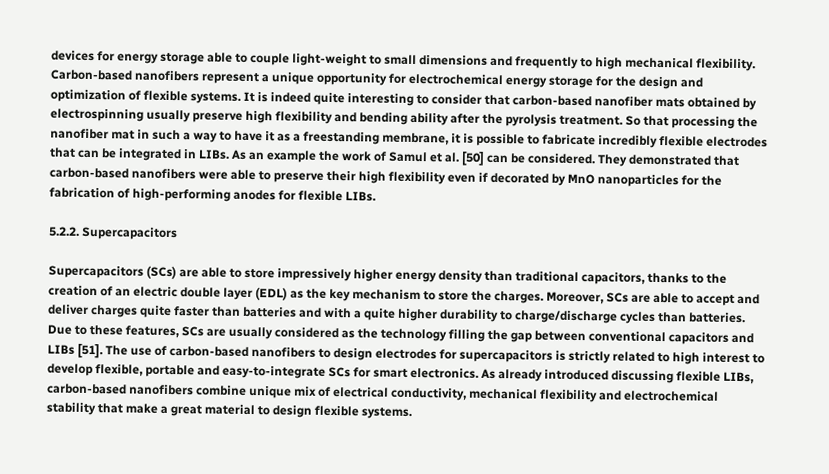devices for energy storage able to couple light-weight to small dimensions and frequently to high mechanical flexibility. Carbon-based nanofibers represent a unique opportunity for electrochemical energy storage for the design and optimization of flexible systems. It is indeed quite interesting to consider that carbon-based nanofiber mats obtained by electrospinning usually preserve high flexibility and bending ability after the pyrolysis treatment. So that processing the nanofiber mat in such a way to have it as a freestanding membrane, it is possible to fabricate incredibly flexible electrodes that can be integrated in LIBs. As an example the work of Samul et al. [50] can be considered. They demonstrated that carbon-based nanofibers were able to preserve their high flexibility even if decorated by MnO nanoparticles for the fabrication of high-performing anodes for flexible LIBs.

5.2.2. Supercapacitors

Supercapacitors (SCs) are able to store impressively higher energy density than traditional capacitors, thanks to the creation of an electric double layer (EDL) as the key mechanism to store the charges. Moreover, SCs are able to accept and deliver charges quite faster than batteries and with a quite higher durability to charge/discharge cycles than batteries. Due to these features, SCs are usually considered as the technology filling the gap between conventional capacitors and LIBs [51]. The use of carbon-based nanofibers to design electrodes for supercapacitors is strictly related to high interest to develop flexible, portable and easy-to-integrate SCs for smart electronics. As already introduced discussing flexible LIBs, carbon-based nanofibers combine unique mix of electrical conductivity, mechanical flexibility and electrochemical stability that make a great material to design flexible systems.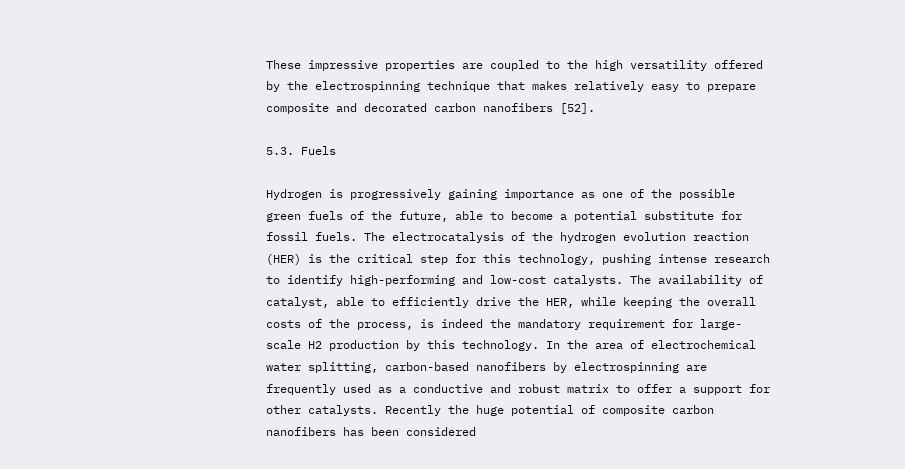These impressive properties are coupled to the high versatility offered by the electrospinning technique that makes relatively easy to prepare composite and decorated carbon nanofibers [52].

5.3. Fuels

Hydrogen is progressively gaining importance as one of the possible green fuels of the future, able to become a potential substitute for fossil fuels. The electrocatalysis of the hydrogen evolution reaction (HER) is the critical step for this technology, pushing intense research to identify high-performing and low-cost catalysts. The availability of catalyst, able to efficiently drive the HER, while keeping the overall costs of the process, is indeed the mandatory requirement for large-scale H2 production by this technology. In the area of electrochemical water splitting, carbon-based nanofibers by electrospinning are frequently used as a conductive and robust matrix to offer a support for other catalysts. Recently the huge potential of composite carbon nanofibers has been considered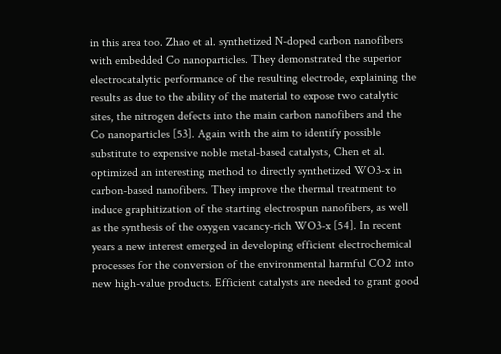in this area too. Zhao et al. synthetized N-doped carbon nanofibers with embedded Co nanoparticles. They demonstrated the superior electrocatalytic performance of the resulting electrode, explaining the results as due to the ability of the material to expose two catalytic sites, the nitrogen defects into the main carbon nanofibers and the Co nanoparticles [53]. Again with the aim to identify possible substitute to expensive noble metal-based catalysts, Chen et al. optimized an interesting method to directly synthetized WO3-x in carbon-based nanofibers. They improve the thermal treatment to induce graphitization of the starting electrospun nanofibers, as well as the synthesis of the oxygen vacancy-rich WO3-x [54]. In recent years a new interest emerged in developing efficient electrochemical processes for the conversion of the environmental harmful CO2 into new high-value products. Efficient catalysts are needed to grant good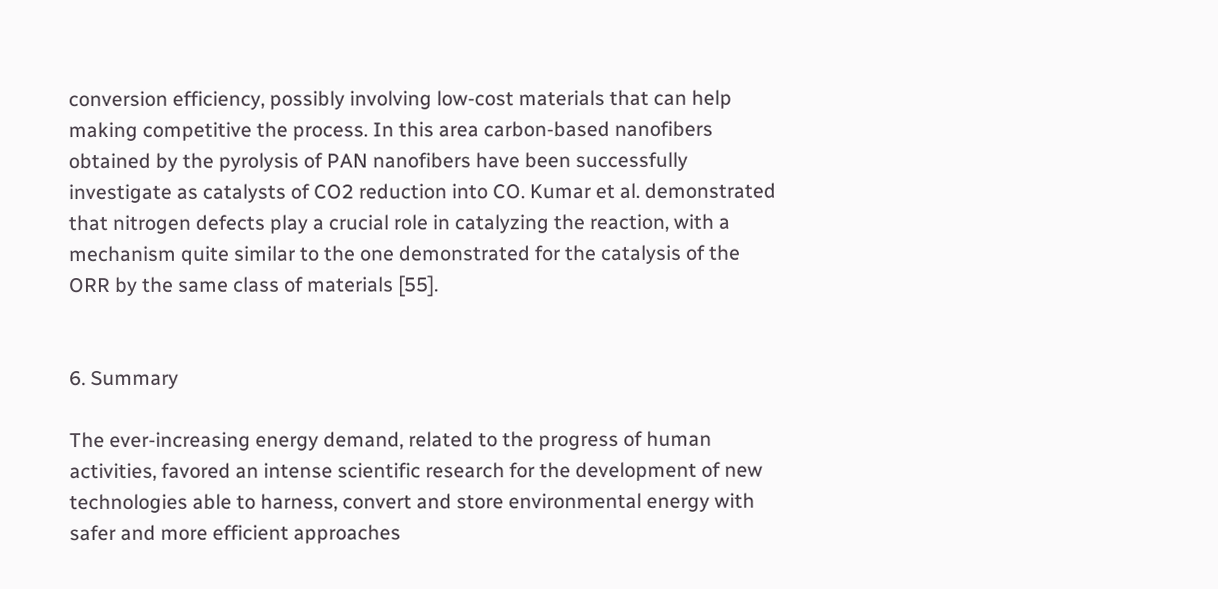conversion efficiency, possibly involving low-cost materials that can help making competitive the process. In this area carbon-based nanofibers obtained by the pyrolysis of PAN nanofibers have been successfully investigate as catalysts of CO2 reduction into CO. Kumar et al. demonstrated that nitrogen defects play a crucial role in catalyzing the reaction, with a mechanism quite similar to the one demonstrated for the catalysis of the ORR by the same class of materials [55].


6. Summary

The ever-increasing energy demand, related to the progress of human activities, favored an intense scientific research for the development of new technologies able to harness, convert and store environmental energy with safer and more efficient approaches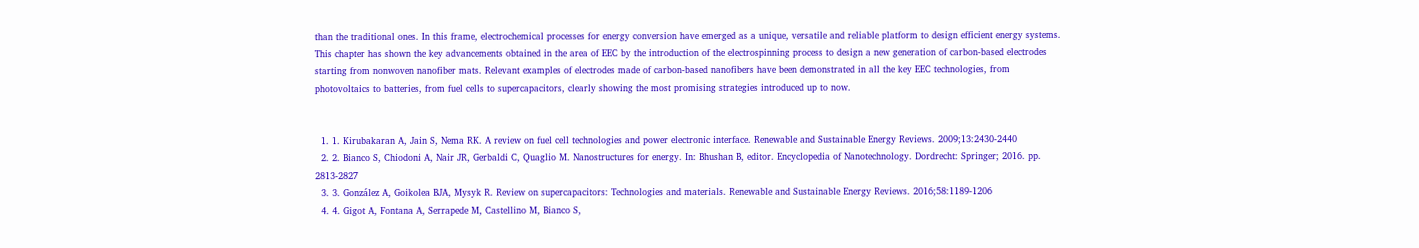than the traditional ones. In this frame, electrochemical processes for energy conversion have emerged as a unique, versatile and reliable platform to design efficient energy systems. This chapter has shown the key advancements obtained in the area of EEC by the introduction of the electrospinning process to design a new generation of carbon-based electrodes starting from nonwoven nanofiber mats. Relevant examples of electrodes made of carbon-based nanofibers have been demonstrated in all the key EEC technologies, from photovoltaics to batteries, from fuel cells to supercapacitors, clearly showing the most promising strategies introduced up to now.


  1. 1. Kirubakaran A, Jain S, Nema RK. A review on fuel cell technologies and power electronic interface. Renewable and Sustainable Energy Reviews. 2009;13:2430-2440
  2. 2. Bianco S, Chiodoni A, Nair JR, Gerbaldi C, Quaglio M. Nanostructures for energy. In: Bhushan B, editor. Encyclopedia of Nanotechnology. Dordrecht: Springer; 2016. pp. 2813-2827
  3. 3. González A, Goikolea BJA, Mysyk R. Review on supercapacitors: Technologies and materials. Renewable and Sustainable Energy Reviews. 2016;58:1189-1206
  4. 4. Gigot A, Fontana A, Serrapede M, Castellino M, Bianco S,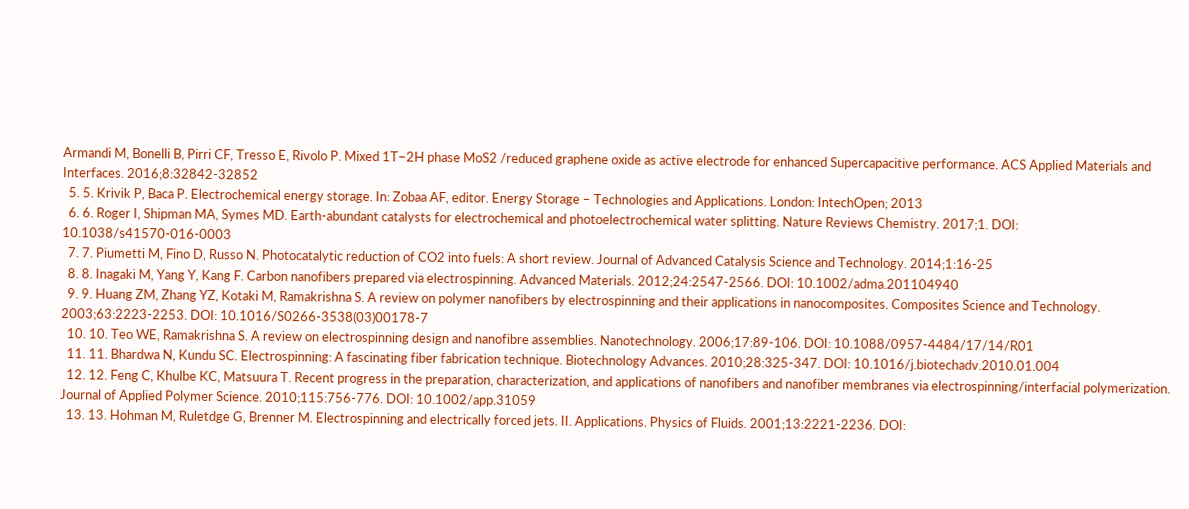Armandi M, Bonelli B, Pirri CF, Tresso E, Rivolo P. Mixed 1T−2H phase MoS2 /reduced graphene oxide as active electrode for enhanced Supercapacitive performance. ACS Applied Materials and Interfaces. 2016;8:32842-32852
  5. 5. Krivik P, Baca P. Electrochemical energy storage. In: Zobaa AF, editor. Energy Storage – Technologies and Applications. London: IntechOpen; 2013
  6. 6. Roger I, Shipman MA, Symes MD. Earth-abundant catalysts for electrochemical and photoelectrochemical water splitting. Nature Reviews Chemistry. 2017;1. DOI: 10.1038/s41570-016-0003
  7. 7. Piumetti M, Fino D, Russo N. Photocatalytic reduction of CO2 into fuels: A short review. Journal of Advanced Catalysis Science and Technology. 2014;1:16-25
  8. 8. Inagaki M, Yang Y, Kang F. Carbon nanofibers prepared via electrospinning. Advanced Materials. 2012;24:2547-2566. DOI: 10.1002/adma.201104940
  9. 9. Huang ZM, Zhang YZ, Kotaki M, Ramakrishna S. A review on polymer nanofibers by electrospinning and their applications in nanocomposites. Composites Science and Technology. 2003;63:2223-2253. DOI: 10.1016/S0266-3538(03)00178-7
  10. 10. Teo WE, Ramakrishna S. A review on electrospinning design and nanofibre assemblies. Nanotechnology. 2006;17:89-106. DOI: 10.1088/0957-4484/17/14/R01
  11. 11. Bhardwa N, Kundu SC. Electrospinning: A fascinating fiber fabrication technique. Biotechnology Advances. 2010;28:325-347. DOI: 10.1016/j.biotechadv.2010.01.004
  12. 12. Feng C, Khulbe KC, Matsuura T. Recent progress in the preparation, characterization, and applications of nanofibers and nanofiber membranes via electrospinning/interfacial polymerization. Journal of Applied Polymer Science. 2010;115:756-776. DOI: 10.1002/app.31059
  13. 13. Hohman M, Ruletdge G, Brenner M. Electrospinning and electrically forced jets. II. Applications. Physics of Fluids. 2001;13:2221-2236. DOI: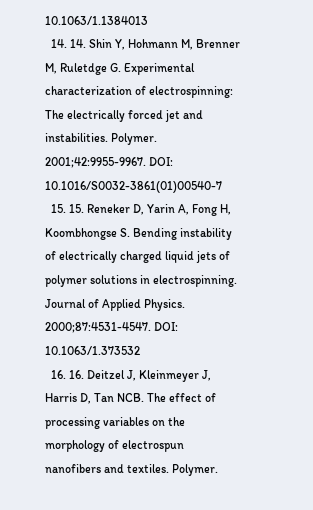10.1063/1.1384013
  14. 14. Shin Y, Hohmann M, Brenner M, Ruletdge G. Experimental characterization of electrospinning: The electrically forced jet and instabilities. Polymer. 2001;42:9955-9967. DOI: 10.1016/S0032-3861(01)00540-7
  15. 15. Reneker D, Yarin A, Fong H, Koombhongse S. Bending instability of electrically charged liquid jets of polymer solutions in electrospinning. Journal of Applied Physics. 2000;87:4531-4547. DOI: 10.1063/1.373532
  16. 16. Deitzel J, Kleinmeyer J, Harris D, Tan NCB. The effect of processing variables on the morphology of electrospun nanofibers and textiles. Polymer.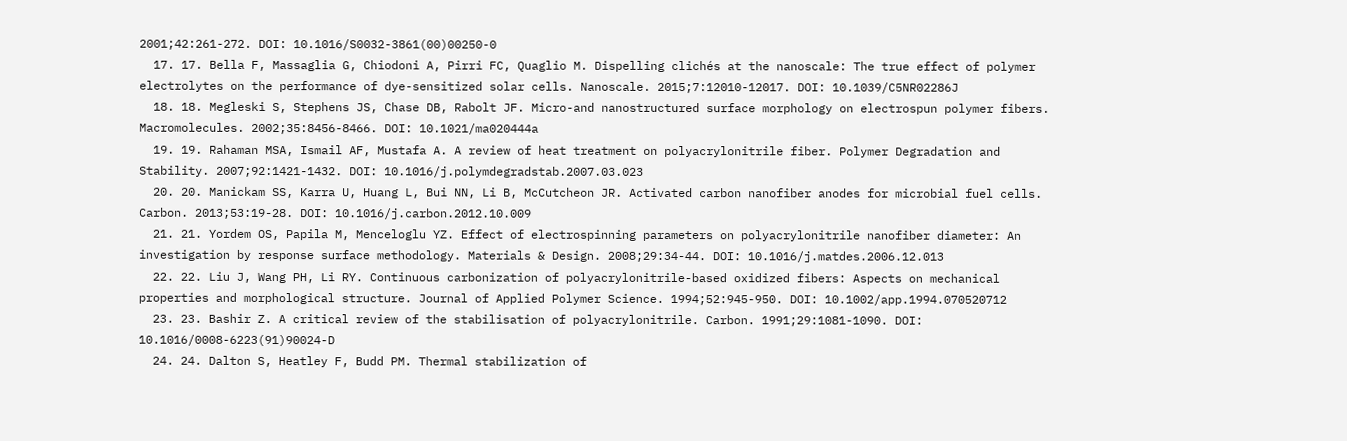2001;42:261-272. DOI: 10.1016/S0032-3861(00)00250-0
  17. 17. Bella F, Massaglia G, Chiodoni A, Pirri FC, Quaglio M. Dispelling clichés at the nanoscale: The true effect of polymer electrolytes on the performance of dye-sensitized solar cells. Nanoscale. 2015;7:12010-12017. DOI: 10.1039/C5NR02286J
  18. 18. Megleski S, Stephens JS, Chase DB, Rabolt JF. Micro-and nanostructured surface morphology on electrospun polymer fibers. Macromolecules. 2002;35:8456-8466. DOI: 10.1021/ma020444a
  19. 19. Rahaman MSA, Ismail AF, Mustafa A. A review of heat treatment on polyacrylonitrile fiber. Polymer Degradation and Stability. 2007;92:1421-1432. DOI: 10.1016/j.polymdegradstab.2007.03.023
  20. 20. Manickam SS, Karra U, Huang L, Bui NN, Li B, McCutcheon JR. Activated carbon nanofiber anodes for microbial fuel cells. Carbon. 2013;53:19-28. DOI: 10.1016/j.carbon.2012.10.009
  21. 21. Yordem OS, Papila M, Menceloglu YZ. Effect of electrospinning parameters on polyacrylonitrile nanofiber diameter: An investigation by response surface methodology. Materials & Design. 2008;29:34-44. DOI: 10.1016/j.matdes.2006.12.013
  22. 22. Liu J, Wang PH, Li RY. Continuous carbonization of polyacrylonitrile-based oxidized fibers: Aspects on mechanical properties and morphological structure. Journal of Applied Polymer Science. 1994;52:945-950. DOI: 10.1002/app.1994.070520712
  23. 23. Bashir Z. A critical review of the stabilisation of polyacrylonitrile. Carbon. 1991;29:1081-1090. DOI: 10.1016/0008-6223(91)90024-D
  24. 24. Dalton S, Heatley F, Budd PM. Thermal stabilization of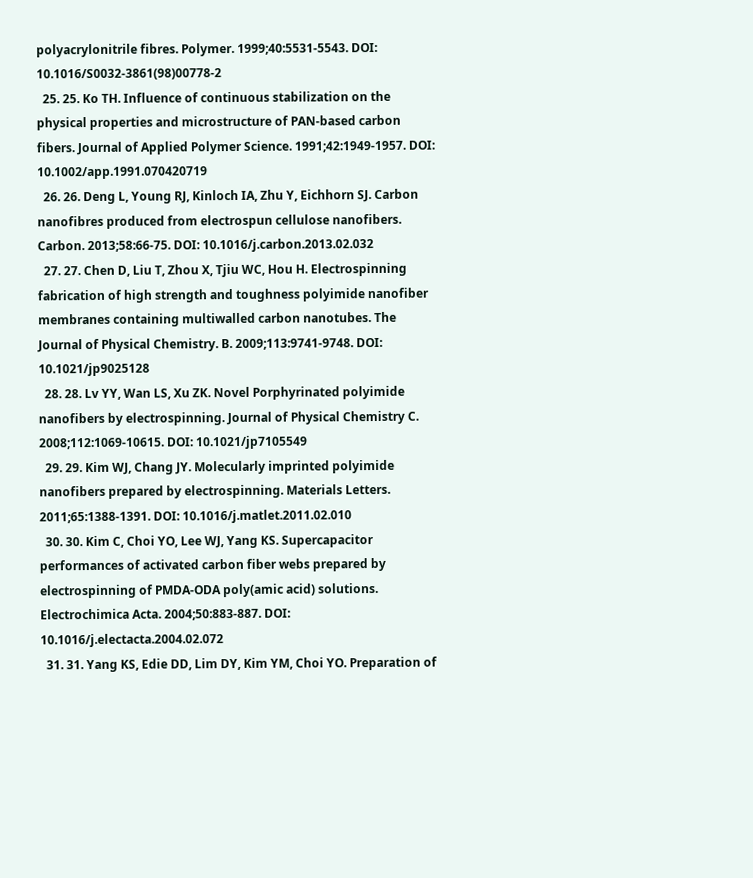polyacrylonitrile fibres. Polymer. 1999;40:5531-5543. DOI: 10.1016/S0032-3861(98)00778-2
  25. 25. Ko TH. Influence of continuous stabilization on the physical properties and microstructure of PAN-based carbon fibers. Journal of Applied Polymer Science. 1991;42:1949-1957. DOI: 10.1002/app.1991.070420719
  26. 26. Deng L, Young RJ, Kinloch IA, Zhu Y, Eichhorn SJ. Carbon nanofibres produced from electrospun cellulose nanofibers. Carbon. 2013;58:66-75. DOI: 10.1016/j.carbon.2013.02.032
  27. 27. Chen D, Liu T, Zhou X, Tjiu WC, Hou H. Electrospinning fabrication of high strength and toughness polyimide nanofiber membranes containing multiwalled carbon nanotubes. The Journal of Physical Chemistry. B. 2009;113:9741-9748. DOI: 10.1021/jp9025128
  28. 28. Lv YY, Wan LS, Xu ZK. Novel Porphyrinated polyimide nanofibers by electrospinning. Journal of Physical Chemistry C. 2008;112:1069-10615. DOI: 10.1021/jp7105549
  29. 29. Kim WJ, Chang JY. Molecularly imprinted polyimide nanofibers prepared by electrospinning. Materials Letters. 2011;65:1388-1391. DOI: 10.1016/j.matlet.2011.02.010
  30. 30. Kim C, Choi YO, Lee WJ, Yang KS. Supercapacitor performances of activated carbon fiber webs prepared by electrospinning of PMDA-ODA poly(amic acid) solutions. Electrochimica Acta. 2004;50:883-887. DOI: 10.1016/j.electacta.2004.02.072
  31. 31. Yang KS, Edie DD, Lim DY, Kim YM, Choi YO. Preparation of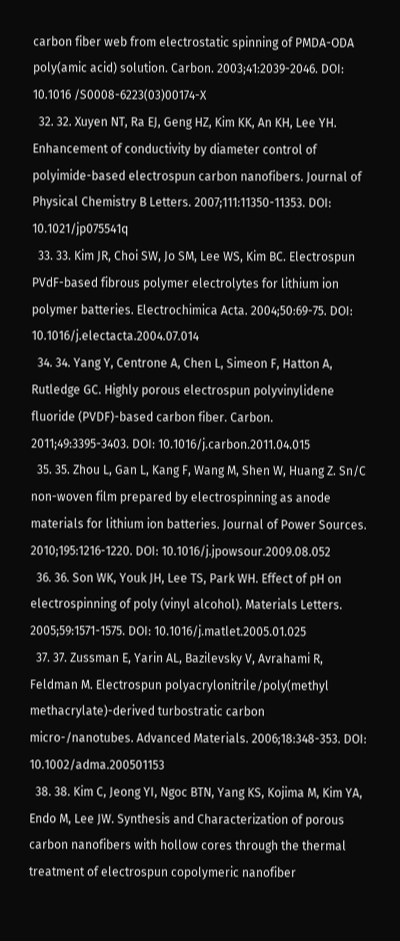carbon fiber web from electrostatic spinning of PMDA-ODA poly(amic acid) solution. Carbon. 2003;41:2039-2046. DOI: 10.1016 /S0008-6223(03)00174-X
  32. 32. Xuyen NT, Ra EJ, Geng HZ, Kim KK, An KH, Lee YH. Enhancement of conductivity by diameter control of polyimide-based electrospun carbon nanofibers. Journal of Physical Chemistry B Letters. 2007;111:11350-11353. DOI: 10.1021/jp075541q
  33. 33. Kim JR, Choi SW, Jo SM, Lee WS, Kim BC. Electrospun PVdF-based fibrous polymer electrolytes for lithium ion polymer batteries. Electrochimica Acta. 2004;50:69-75. DOI: 10.1016/j.electacta.2004.07.014
  34. 34. Yang Y, Centrone A, Chen L, Simeon F, Hatton A, Rutledge GC. Highly porous electrospun polyvinylidene fluoride (PVDF)-based carbon fiber. Carbon. 2011;49:3395-3403. DOI: 10.1016/j.carbon.2011.04.015
  35. 35. Zhou L, Gan L, Kang F, Wang M, Shen W, Huang Z. Sn/C non-woven film prepared by electrospinning as anode materials for lithium ion batteries. Journal of Power Sources. 2010;195:1216-1220. DOI: 10.1016/j.jpowsour.2009.08.052
  36. 36. Son WK, Youk JH, Lee TS, Park WH. Effect of pH on electrospinning of poly (vinyl alcohol). Materials Letters. 2005;59:1571-1575. DOI: 10.1016/j.matlet.2005.01.025
  37. 37. Zussman E, Yarin AL, Bazilevsky V, Avrahami R, Feldman M. Electrospun polyacrylonitrile/poly(methyl methacrylate)-derived turbostratic carbon micro-/nanotubes. Advanced Materials. 2006;18:348-353. DOI: 10.1002/adma.200501153
  38. 38. Kim C, Jeong YI, Ngoc BTN, Yang KS, Kojima M, Kim YA, Endo M, Lee JW. Synthesis and Characterization of porous carbon nanofibers with hollow cores through the thermal treatment of electrospun copolymeric nanofiber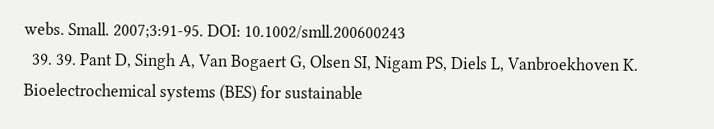webs. Small. 2007;3:91-95. DOI: 10.1002/smll.200600243
  39. 39. Pant D, Singh A, Van Bogaert G, Olsen SI, Nigam PS, Diels L, Vanbroekhoven K. Bioelectrochemical systems (BES) for sustainable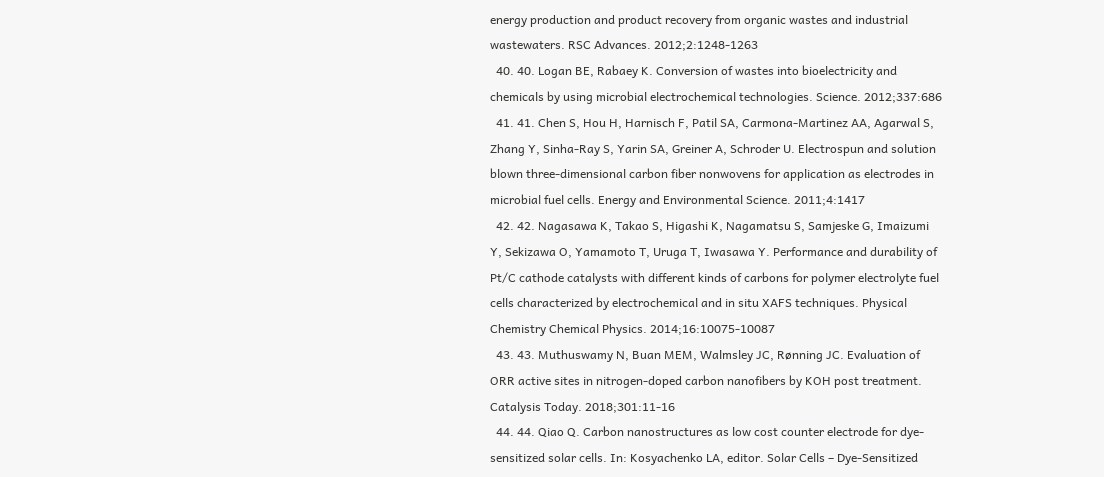energy production and product recovery from organic wastes and industrial wastewaters. RSC Advances. 2012;2:1248-1263
  40. 40. Logan BE, Rabaey K. Conversion of wastes into bioelectricity and chemicals by using microbial electrochemical technologies. Science. 2012;337:686
  41. 41. Chen S, Hou H, Harnisch F, Patil SA, Carmona-Martinez AA, Agarwal S, Zhang Y, Sinha-Ray S, Yarin SA, Greiner A, Schroder U. Electrospun and solution blown three-dimensional carbon fiber nonwovens for application as electrodes in microbial fuel cells. Energy and Environmental Science. 2011;4:1417
  42. 42. Nagasawa K, Takao S, Higashi K, Nagamatsu S, Samjeske G, Imaizumi Y, Sekizawa O, Yamamoto T, Uruga T, Iwasawa Y. Performance and durability of Pt/C cathode catalysts with different kinds of carbons for polymer electrolyte fuel cells characterized by electrochemical and in situ XAFS techniques. Physical Chemistry Chemical Physics. 2014;16:10075-10087
  43. 43. Muthuswamy N, Buan MEM, Walmsley JC, Rønning JC. Evaluation of ORR active sites in nitrogen-doped carbon nanofibers by KOH post treatment. Catalysis Today. 2018;301:11-16
  44. 44. Qiao Q. Carbon nanostructures as low cost counter electrode for dye-sensitized solar cells. In: Kosyachenko LA, editor. Solar Cells – Dye-Sensitized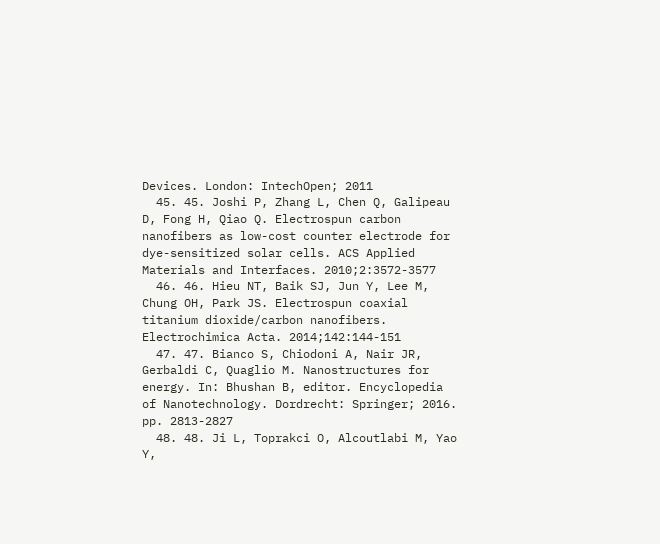Devices. London: IntechOpen; 2011
  45. 45. Joshi P, Zhang L, Chen Q, Galipeau D, Fong H, Qiao Q. Electrospun carbon nanofibers as low-cost counter electrode for dye-sensitized solar cells. ACS Applied Materials and Interfaces. 2010;2:3572-3577
  46. 46. Hieu NT, Baik SJ, Jun Y, Lee M, Chung OH, Park JS. Electrospun coaxial titanium dioxide/carbon nanofibers. Electrochimica Acta. 2014;142:144-151
  47. 47. Bianco S, Chiodoni A, Nair JR, Gerbaldi C, Quaglio M. Nanostructures for energy. In: Bhushan B, editor. Encyclopedia of Nanotechnology. Dordrecht: Springer; 2016. pp. 2813-2827
  48. 48. Ji L, Toprakci O, Alcoutlabi M, Yao Y,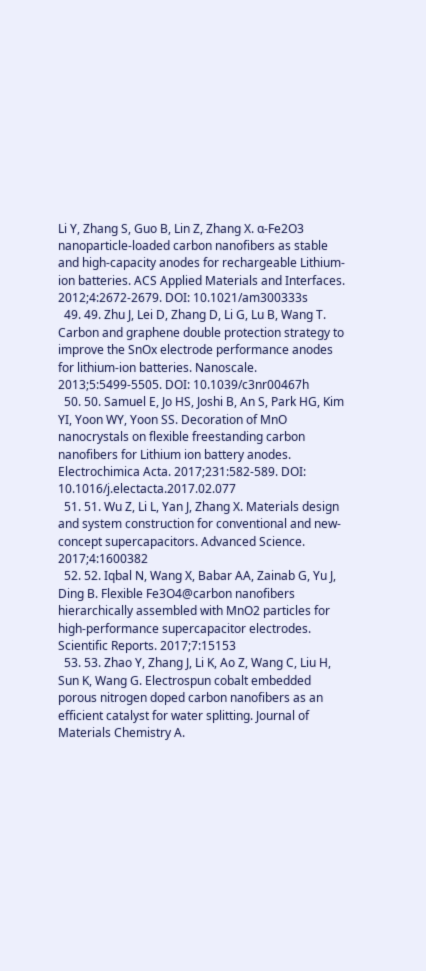Li Y, Zhang S, Guo B, Lin Z, Zhang X. α-Fe2O3 nanoparticle-loaded carbon nanofibers as stable and high-capacity anodes for rechargeable Lithium-ion batteries. ACS Applied Materials and Interfaces. 2012;4:2672-2679. DOI: 10.1021/am300333s
  49. 49. Zhu J, Lei D, Zhang D, Li G, Lu B, Wang T. Carbon and graphene double protection strategy to improve the SnOx electrode performance anodes for lithium-ion batteries. Nanoscale. 2013;5:5499-5505. DOI: 10.1039/c3nr00467h
  50. 50. Samuel E, Jo HS, Joshi B, An S, Park HG, Kim YI, Yoon WY, Yoon SS. Decoration of MnO nanocrystals on flexible freestanding carbon nanofibers for Lithium ion battery anodes. Electrochimica Acta. 2017;231:582-589. DOI: 10.1016/j.electacta.2017.02.077
  51. 51. Wu Z, Li L, Yan J, Zhang X. Materials design and system construction for conventional and new-concept supercapacitors. Advanced Science. 2017;4:1600382
  52. 52. Iqbal N, Wang X, Babar AA, Zainab G, Yu J, Ding B. Flexible Fe3O4@carbon nanofibers hierarchically assembled with MnO2 particles for high-performance supercapacitor electrodes. Scientific Reports. 2017;7:15153
  53. 53. Zhao Y, Zhang J, Li K, Ao Z, Wang C, Liu H, Sun K, Wang G. Electrospun cobalt embedded porous nitrogen doped carbon nanofibers as an efficient catalyst for water splitting. Journal of Materials Chemistry A.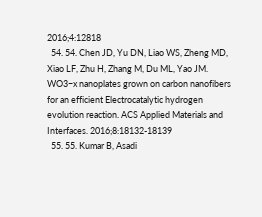2016;4:12818
  54. 54. Chen JD, Yu DN, Liao WS, Zheng MD, Xiao LF, Zhu H, Zhang M, Du ML, Yao JM. WO3−x nanoplates grown on carbon nanofibers for an efficient Electrocatalytic hydrogen evolution reaction. ACS Applied Materials and Interfaces. 2016;8:18132-18139
  55. 55. Kumar B, Asadi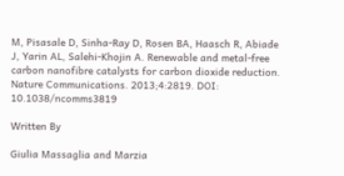M, Pisasale D, Sinha-Ray D, Rosen BA, Haasch R, Abiade J, Yarin AL, Salehi-Khojin A. Renewable and metal-free carbon nanofibre catalysts for carbon dioxide reduction. Nature Communications. 2013;4:2819. DOI: 10.1038/ncomms3819

Written By

Giulia Massaglia and Marzia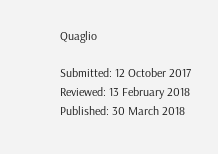Quaglio

Submitted: 12 October 2017 Reviewed: 13 February 2018 Published: 30 March 2018